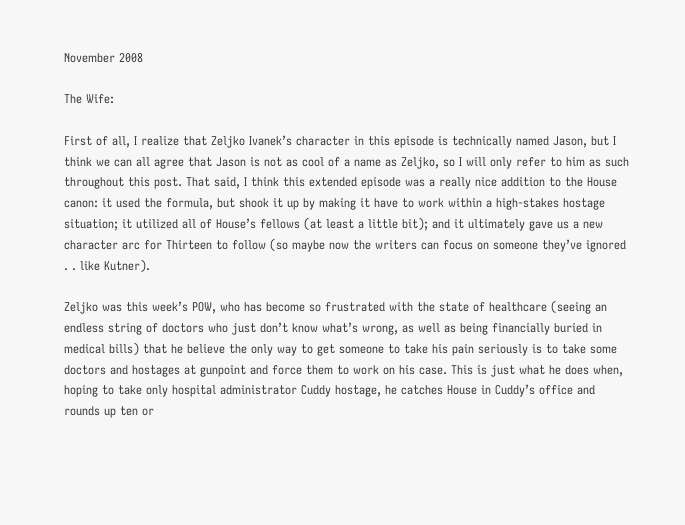November 2008

The Wife:

First of all, I realize that Zeljko Ivanek’s character in this episode is technically named Jason, but I think we can all agree that Jason is not as cool of a name as Zeljko, so I will only refer to him as such throughout this post. That said, I think this extended episode was a really nice addition to the House canon: it used the formula, but shook it up by making it have to work within a high-stakes hostage situation; it utilized all of House’s fellows (at least a little bit); and it ultimately gave us a new character arc for Thirteen to follow (so maybe now the writers can focus on someone they’ve ignored . . like Kutner).

Zeljko was this week’s POW, who has become so frustrated with the state of healthcare (seeing an endless string of doctors who just don’t know what’s wrong, as well as being financially buried in medical bills) that he believe the only way to get someone to take his pain seriously is to take some doctors and hostages at gunpoint and force them to work on his case. This is just what he does when, hoping to take only hospital administrator Cuddy hostage, he catches House in Cuddy’s office and rounds up ten or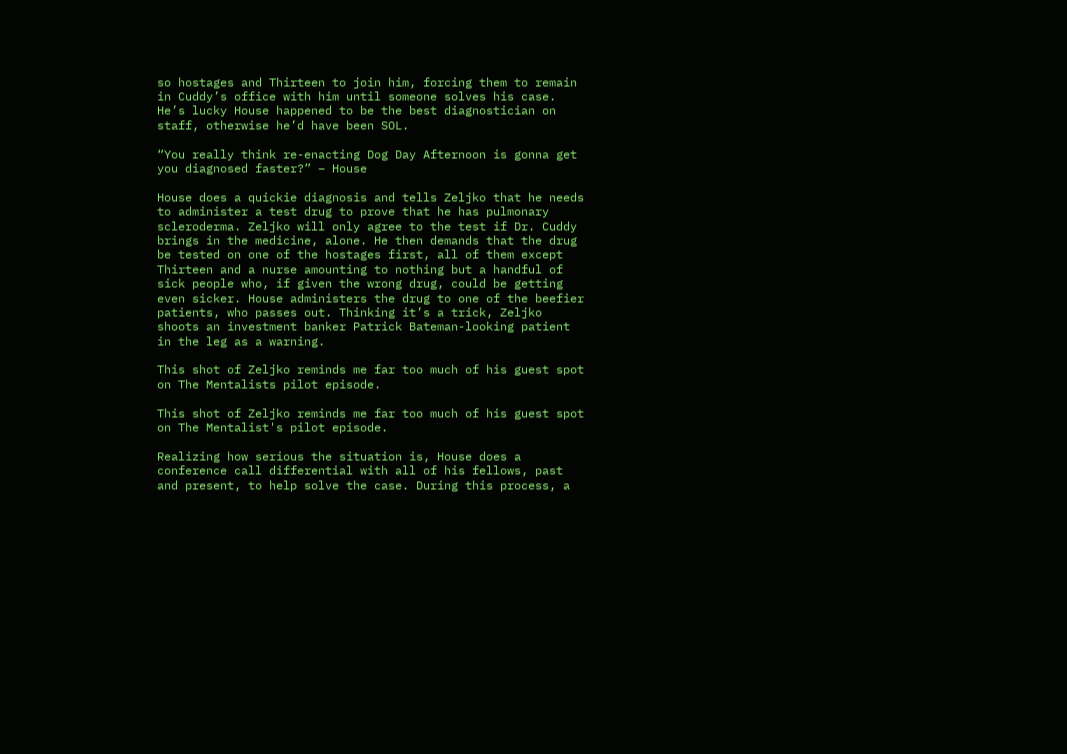so hostages and Thirteen to join him, forcing them to remain in Cuddy’s office with him until someone solves his case. He’s lucky House happened to be the best diagnostician on staff, otherwise he’d have been SOL.

“You really think re-enacting Dog Day Afternoon is gonna get you diagnosed faster?” – House

House does a quickie diagnosis and tells Zeljko that he needs to administer a test drug to prove that he has pulmonary scleroderma. Zeljko will only agree to the test if Dr. Cuddy brings in the medicine, alone. He then demands that the drug be tested on one of the hostages first, all of them except Thirteen and a nurse amounting to nothing but a handful of sick people who, if given the wrong drug, could be getting even sicker. House administers the drug to one of the beefier patients, who passes out. Thinking it’s a trick, Zeljko shoots an investment banker Patrick Bateman-looking patient in the leg as a warning.

This shot of Zeljko reminds me far too much of his guest spot on The Mentalists pilot episode.

This shot of Zeljko reminds me far too much of his guest spot on The Mentalist's pilot episode.

Realizing how serious the situation is, House does a conference call differential with all of his fellows, past and present, to help solve the case. During this process, a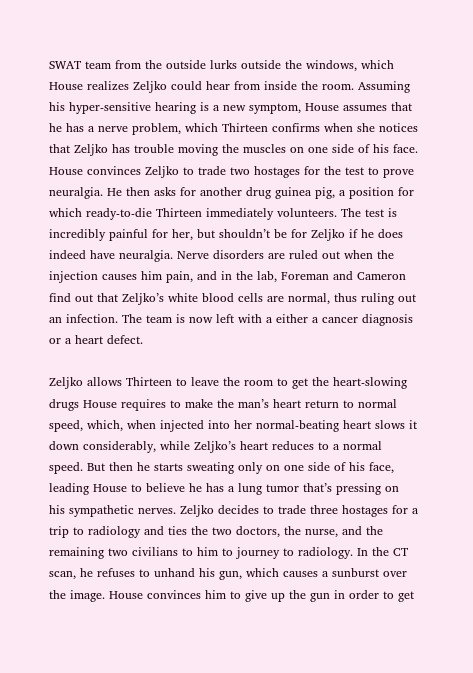SWAT team from the outside lurks outside the windows, which House realizes Zeljko could hear from inside the room. Assuming his hyper-sensitive hearing is a new symptom, House assumes that he has a nerve problem, which Thirteen confirms when she notices that Zeljko has trouble moving the muscles on one side of his face. House convinces Zeljko to trade two hostages for the test to prove neuralgia. He then asks for another drug guinea pig, a position for which ready-to-die Thirteen immediately volunteers. The test is incredibly painful for her, but shouldn’t be for Zeljko if he does indeed have neuralgia. Nerve disorders are ruled out when the injection causes him pain, and in the lab, Foreman and Cameron find out that Zeljko’s white blood cells are normal, thus ruling out an infection. The team is now left with a either a cancer diagnosis or a heart defect.

Zeljko allows Thirteen to leave the room to get the heart-slowing drugs House requires to make the man’s heart return to normal speed, which, when injected into her normal-beating heart slows it down considerably, while Zeljko’s heart reduces to a normal speed. But then he starts sweating only on one side of his face, leading House to believe he has a lung tumor that’s pressing on his sympathetic nerves. Zeljko decides to trade three hostages for a trip to radiology and ties the two doctors, the nurse, and the remaining two civilians to him to journey to radiology. In the CT scan, he refuses to unhand his gun, which causes a sunburst over the image. House convinces him to give up the gun in order to get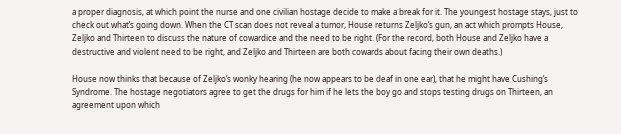a proper diagnosis, at which point the nurse and one civilian hostage decide to make a break for it. The youngest hostage stays, just to check out what’s going down. When the CT scan does not reveal a tumor, House returns Zeljko’s gun, an act which prompts House, Zeljko and Thirteen to discuss the nature of cowardice and the need to be right. (For the record, both House and Zeljko have a destructive and violent need to be right, and Zeljko and Thirteen are both cowards about facing their own deaths.)

House now thinks that because of Zeljko’s wonky hearing (he now appears to be deaf in one ear), that he might have Cushing’s Syndrome. The hostage negotiators agree to get the drugs for him if he lets the boy go and stops testing drugs on Thirteen, an agreement upon which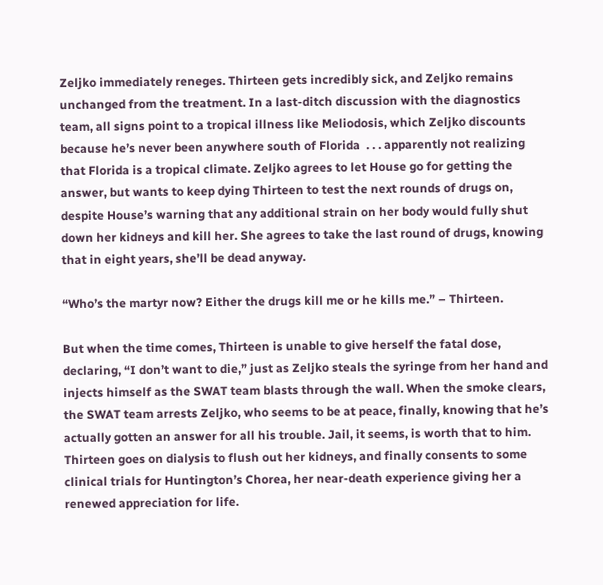Zeljko immediately reneges. Thirteen gets incredibly sick, and Zeljko remains unchanged from the treatment. In a last-ditch discussion with the diagnostics team, all signs point to a tropical illness like Meliodosis, which Zeljko discounts because he’s never been anywhere south of Florida  . . . apparently not realizing that Florida is a tropical climate. Zeljko agrees to let House go for getting the answer, but wants to keep dying Thirteen to test the next rounds of drugs on, despite House’s warning that any additional strain on her body would fully shut down her kidneys and kill her. She agrees to take the last round of drugs, knowing that in eight years, she’ll be dead anyway.

“Who’s the martyr now? Either the drugs kill me or he kills me.” – Thirteen.

But when the time comes, Thirteen is unable to give herself the fatal dose, declaring, “I don’t want to die,” just as Zeljko steals the syringe from her hand and injects himself as the SWAT team blasts through the wall. When the smoke clears, the SWAT team arrests Zeljko, who seems to be at peace, finally, knowing that he’s actually gotten an answer for all his trouble. Jail, it seems, is worth that to him. Thirteen goes on dialysis to flush out her kidneys, and finally consents to some clinical trials for Huntington’s Chorea, her near-death experience giving her a renewed appreciation for life.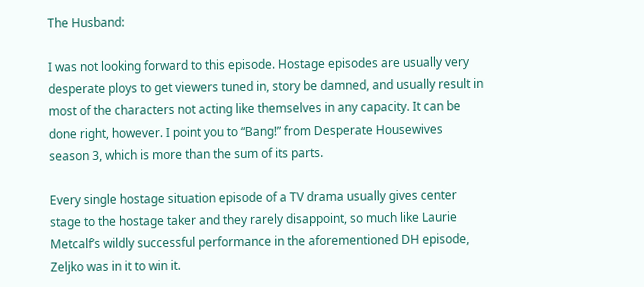The Husband:

I was not looking forward to this episode. Hostage episodes are usually very desperate ploys to get viewers tuned in, story be damned, and usually result in most of the characters not acting like themselves in any capacity. It can be done right, however. I point you to “Bang!” from Desperate Housewives season 3, which is more than the sum of its parts.

Every single hostage situation episode of a TV drama usually gives center stage to the hostage taker and they rarely disappoint, so much like Laurie Metcalf’s wildly successful performance in the aforementioned DH episode, Zeljko was in it to win it.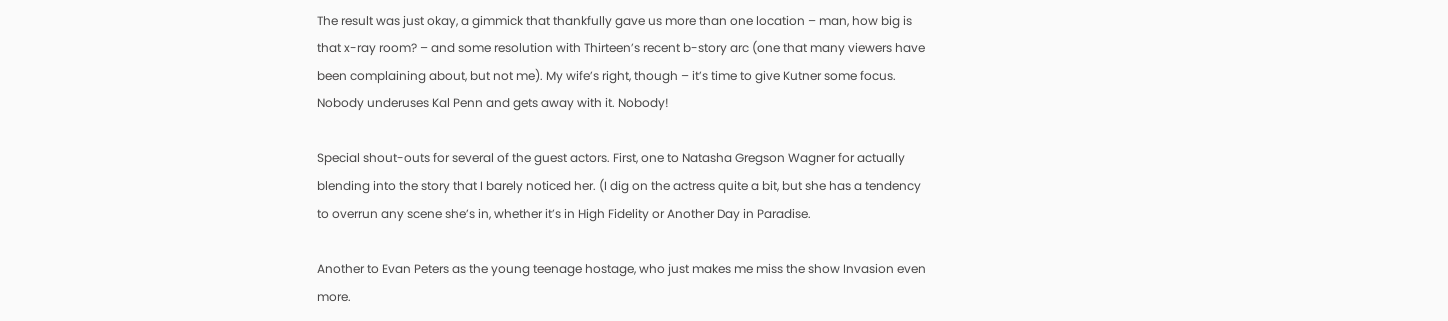The result was just okay, a gimmick that thankfully gave us more than one location – man, how big is that x-ray room? – and some resolution with Thirteen’s recent b-story arc (one that many viewers have been complaining about, but not me). My wife’s right, though – it’s time to give Kutner some focus. Nobody underuses Kal Penn and gets away with it. Nobody!

Special shout-outs for several of the guest actors. First, one to Natasha Gregson Wagner for actually blending into the story that I barely noticed her. (I dig on the actress quite a bit, but she has a tendency to overrun any scene she’s in, whether it’s in High Fidelity or Another Day in Paradise.

Another to Evan Peters as the young teenage hostage, who just makes me miss the show Invasion even more.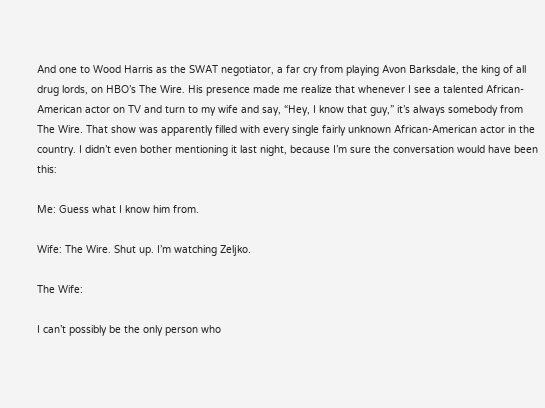And one to Wood Harris as the SWAT negotiator, a far cry from playing Avon Barksdale, the king of all drug lords, on HBO’s The Wire. His presence made me realize that whenever I see a talented African-American actor on TV and turn to my wife and say, “Hey, I know that guy,” it’s always somebody from The Wire. That show was apparently filled with every single fairly unknown African-American actor in the country. I didn’t even bother mentioning it last night, because I’m sure the conversation would have been this:

Me: Guess what I know him from.

Wife: The Wire. Shut up. I’m watching Zeljko.

The Wife:

I can’t possibly be the only person who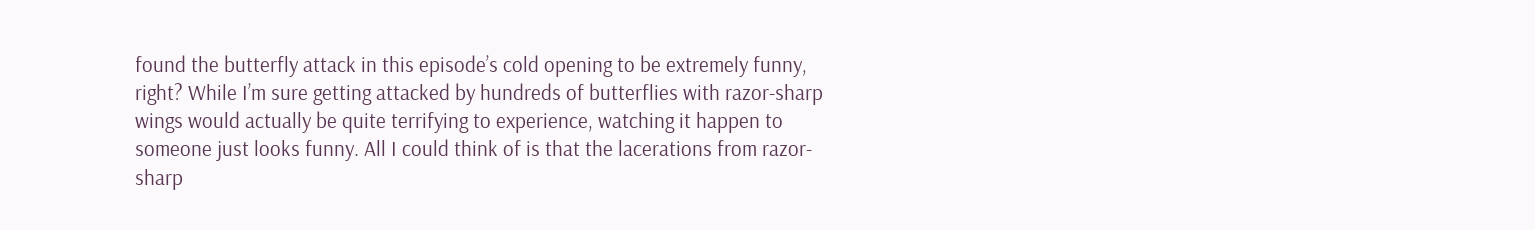found the butterfly attack in this episode’s cold opening to be extremely funny, right? While I’m sure getting attacked by hundreds of butterflies with razor-sharp wings would actually be quite terrifying to experience, watching it happen to someone just looks funny. All I could think of is that the lacerations from razor-sharp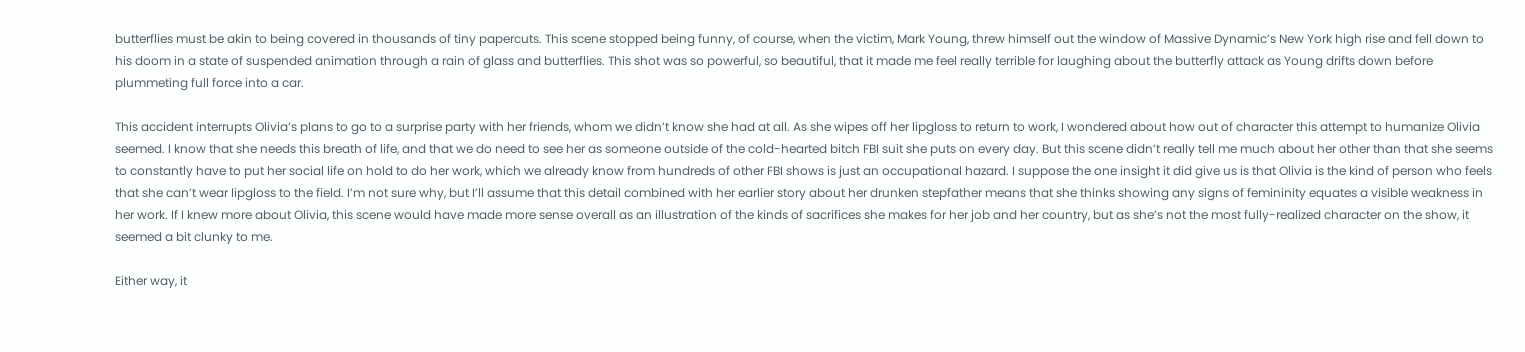butterflies must be akin to being covered in thousands of tiny papercuts. This scene stopped being funny, of course, when the victim, Mark Young, threw himself out the window of Massive Dynamic’s New York high rise and fell down to his doom in a state of suspended animation through a rain of glass and butterflies. This shot was so powerful, so beautiful, that it made me feel really terrible for laughing about the butterfly attack as Young drifts down before plummeting full force into a car.

This accident interrupts Olivia’s plans to go to a surprise party with her friends, whom we didn’t know she had at all. As she wipes off her lipgloss to return to work, I wondered about how out of character this attempt to humanize Olivia seemed. I know that she needs this breath of life, and that we do need to see her as someone outside of the cold-hearted bitch FBI suit she puts on every day. But this scene didn’t really tell me much about her other than that she seems to constantly have to put her social life on hold to do her work, which we already know from hundreds of other FBI shows is just an occupational hazard. I suppose the one insight it did give us is that Olivia is the kind of person who feels that she can’t wear lipgloss to the field. I’m not sure why, but I’ll assume that this detail combined with her earlier story about her drunken stepfather means that she thinks showing any signs of femininity equates a visible weakness in her work. If I knew more about Olivia, this scene would have made more sense overall as an illustration of the kinds of sacrifices she makes for her job and her country, but as she’s not the most fully-realized character on the show, it seemed a bit clunky to me.

Either way, it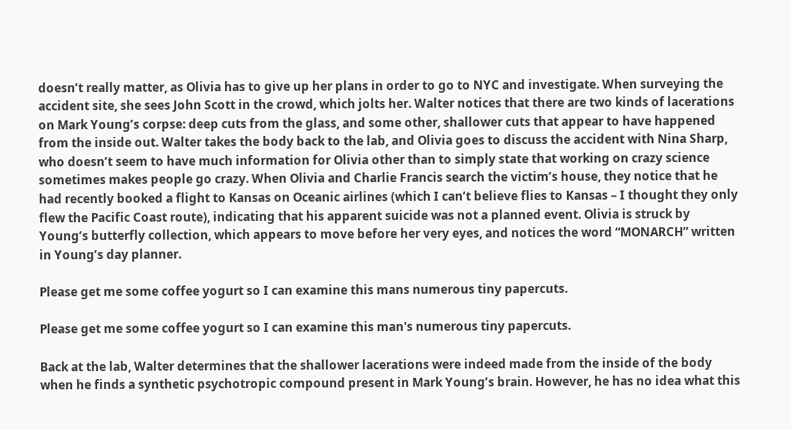doesn’t really matter, as Olivia has to give up her plans in order to go to NYC and investigate. When surveying the accident site, she sees John Scott in the crowd, which jolts her. Walter notices that there are two kinds of lacerations on Mark Young’s corpse: deep cuts from the glass, and some other, shallower cuts that appear to have happened from the inside out. Walter takes the body back to the lab, and Olivia goes to discuss the accident with Nina Sharp, who doesn’t seem to have much information for Olivia other than to simply state that working on crazy science sometimes makes people go crazy. When Olivia and Charlie Francis search the victim’s house, they notice that he had recently booked a flight to Kansas on Oceanic airlines (which I can’t believe flies to Kansas – I thought they only flew the Pacific Coast route), indicating that his apparent suicide was not a planned event. Olivia is struck by Young’s butterfly collection, which appears to move before her very eyes, and notices the word “MONARCH” written in Young’s day planner.

Please get me some coffee yogurt so I can examine this mans numerous tiny papercuts.

Please get me some coffee yogurt so I can examine this man's numerous tiny papercuts.

Back at the lab, Walter determines that the shallower lacerations were indeed made from the inside of the body when he finds a synthetic psychotropic compound present in Mark Young’s brain. However, he has no idea what this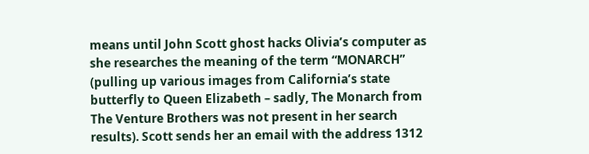means until John Scott ghost hacks Olivia’s computer as she researches the meaning of the term “MONARCH” (pulling up various images from California’s state butterfly to Queen Elizabeth – sadly, The Monarch from The Venture Brothers was not present in her search results). Scott sends her an email with the address 1312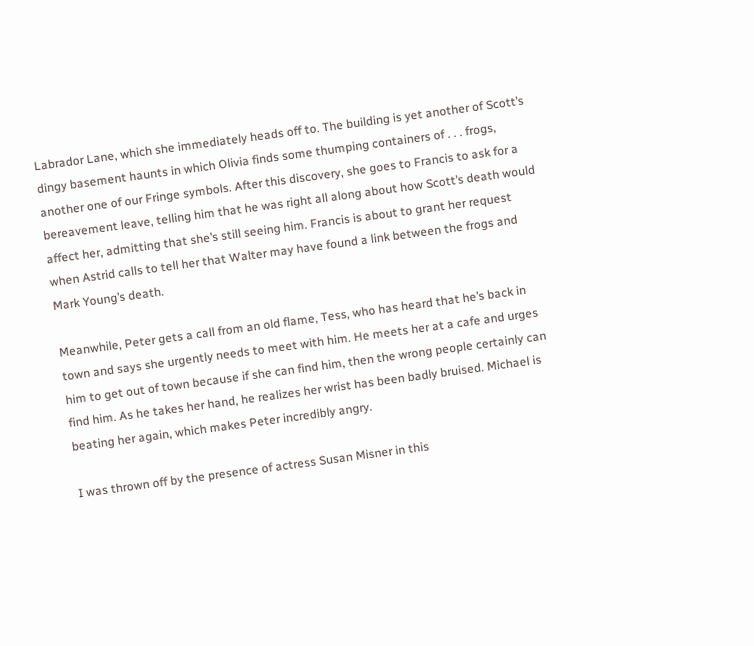Labrador Lane, which she immediately heads off to. The building is yet another of Scott’s dingy basement haunts in which Olivia finds some thumping containers of . . . frogs, another one of our Fringe symbols. After this discovery, she goes to Francis to ask for a bereavement leave, telling him that he was right all along about how Scott’s death would affect her, admitting that she’s still seeing him. Francis is about to grant her request when Astrid calls to tell her that Walter may have found a link between the frogs and Mark Young’s death.

Meanwhile, Peter gets a call from an old flame, Tess, who has heard that he’s back in town and says she urgently needs to meet with him. He meets her at a cafe and urges him to get out of town because if she can find him, then the wrong people certainly can find him. As he takes her hand, he realizes her wrist has been badly bruised. Michael is beating her again, which makes Peter incredibly angry.

I was thrown off by the presence of actress Susan Misner in this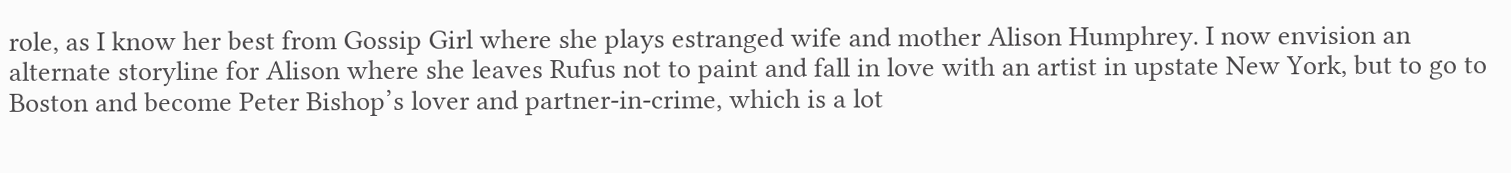role, as I know her best from Gossip Girl where she plays estranged wife and mother Alison Humphrey. I now envision an alternate storyline for Alison where she leaves Rufus not to paint and fall in love with an artist in upstate New York, but to go to Boston and become Peter Bishop’s lover and partner-in-crime, which is a lot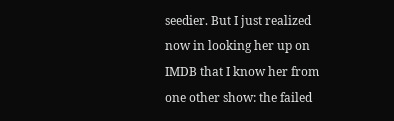seedier. But I just realized now in looking her up on IMDB that I know her from one other show: the failed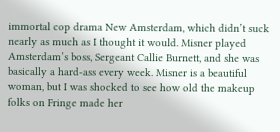immortal cop drama New Amsterdam, which didn’t suck nearly as much as I thought it would. Misner played Amsterdam’s boss, Sergeant Callie Burnett, and she was basically a hard-ass every week. Misner is a beautiful woman, but I was shocked to see how old the makeup folks on Fringe made her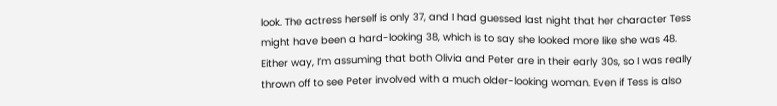look. The actress herself is only 37, and I had guessed last night that her character Tess might have been a hard-looking 38, which is to say she looked more like she was 48. Either way, I’m assuming that both Olivia and Peter are in their early 30s, so I was really thrown off to see Peter involved with a much older-looking woman. Even if Tess is also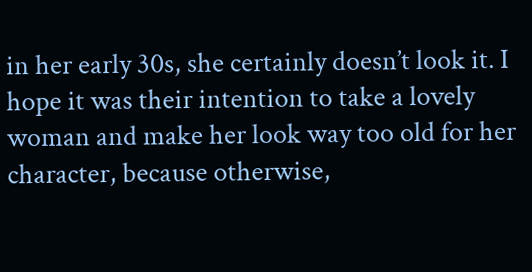in her early 30s, she certainly doesn’t look it. I hope it was their intention to take a lovely woman and make her look way too old for her character, because otherwise,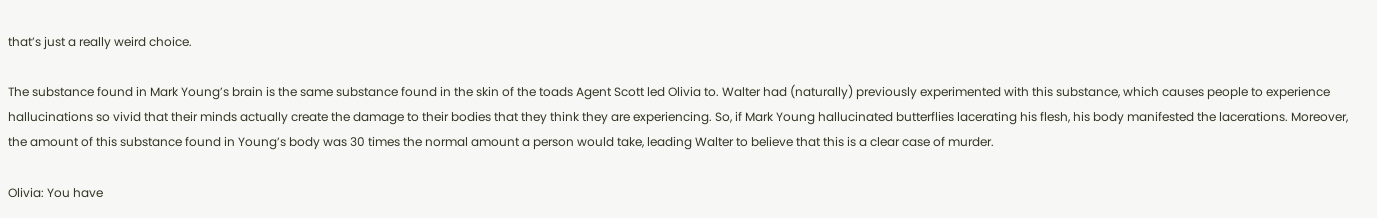that’s just a really weird choice.

The substance found in Mark Young’s brain is the same substance found in the skin of the toads Agent Scott led Olivia to. Walter had (naturally) previously experimented with this substance, which causes people to experience hallucinations so vivid that their minds actually create the damage to their bodies that they think they are experiencing. So, if Mark Young hallucinated butterflies lacerating his flesh, his body manifested the lacerations. Moreover, the amount of this substance found in Young’s body was 30 times the normal amount a person would take, leading Walter to believe that this is a clear case of murder.

Olivia: You have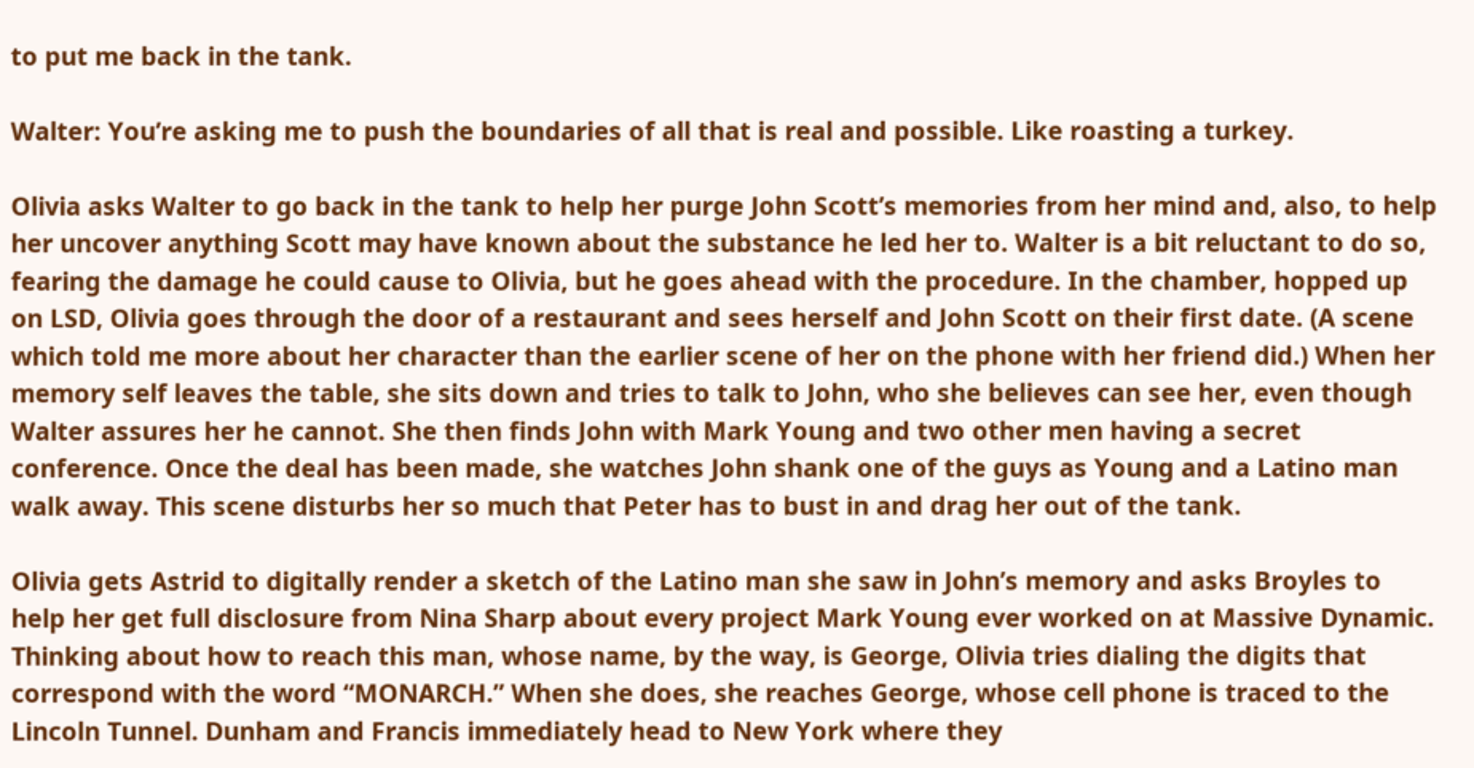to put me back in the tank.

Walter: You’re asking me to push the boundaries of all that is real and possible. Like roasting a turkey.

Olivia asks Walter to go back in the tank to help her purge John Scott’s memories from her mind and, also, to help her uncover anything Scott may have known about the substance he led her to. Walter is a bit reluctant to do so, fearing the damage he could cause to Olivia, but he goes ahead with the procedure. In the chamber, hopped up on LSD, Olivia goes through the door of a restaurant and sees herself and John Scott on their first date. (A scene which told me more about her character than the earlier scene of her on the phone with her friend did.) When her memory self leaves the table, she sits down and tries to talk to John, who she believes can see her, even though Walter assures her he cannot. She then finds John with Mark Young and two other men having a secret conference. Once the deal has been made, she watches John shank one of the guys as Young and a Latino man walk away. This scene disturbs her so much that Peter has to bust in and drag her out of the tank.

Olivia gets Astrid to digitally render a sketch of the Latino man she saw in John’s memory and asks Broyles to help her get full disclosure from Nina Sharp about every project Mark Young ever worked on at Massive Dynamic. Thinking about how to reach this man, whose name, by the way, is George, Olivia tries dialing the digits that correspond with the word “MONARCH.” When she does, she reaches George, whose cell phone is traced to the Lincoln Tunnel. Dunham and Francis immediately head to New York where they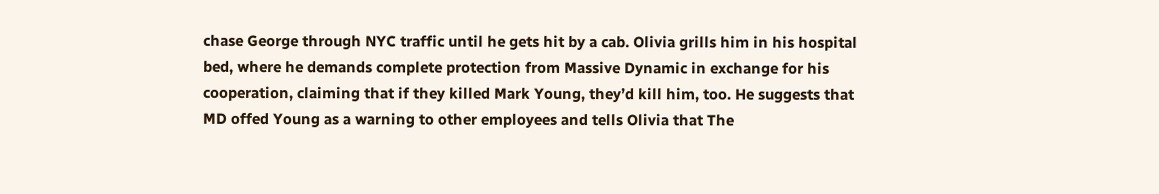chase George through NYC traffic until he gets hit by a cab. Olivia grills him in his hospital bed, where he demands complete protection from Massive Dynamic in exchange for his cooperation, claiming that if they killed Mark Young, they’d kill him, too. He suggests that MD offed Young as a warning to other employees and tells Olivia that The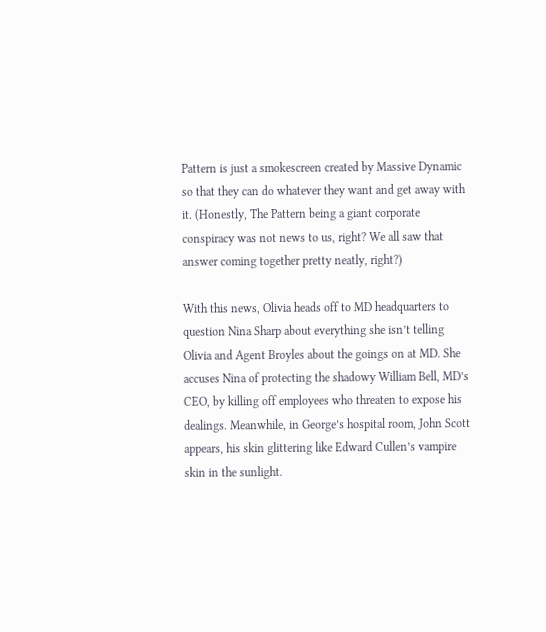Pattern is just a smokescreen created by Massive Dynamic so that they can do whatever they want and get away with it. (Honestly, The Pattern being a giant corporate conspiracy was not news to us, right? We all saw that answer coming together pretty neatly, right?)

With this news, Olivia heads off to MD headquarters to question Nina Sharp about everything she isn’t telling Olivia and Agent Broyles about the goings on at MD. She accuses Nina of protecting the shadowy William Bell, MD’s CEO, by killing off employees who threaten to expose his dealings. Meanwhile, in George’s hospital room, John Scott appears, his skin glittering like Edward Cullen’s vampire skin in the sunlight.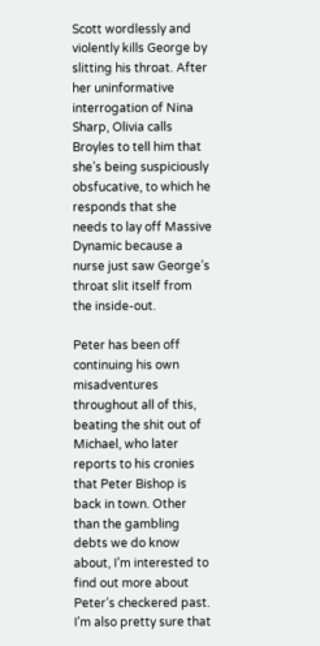Scott wordlessly and violently kills George by slitting his throat. After her uninformative interrogation of Nina Sharp, Olivia calls Broyles to tell him that she’s being suspiciously obsfucative, to which he responds that she needs to lay off Massive Dynamic because a nurse just saw George’s throat slit itself from the inside-out.

Peter has been off continuing his own misadventures throughout all of this, beating the shit out of Michael, who later reports to his cronies that Peter Bishop is back in town. Other than the gambling debts we do know about, I’m interested to find out more about Peter’s checkered past. I’m also pretty sure that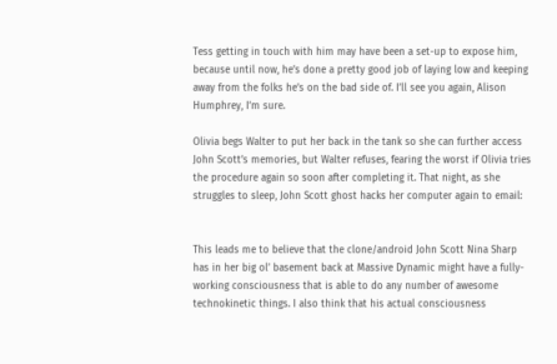Tess getting in touch with him may have been a set-up to expose him, because until now, he’s done a pretty good job of laying low and keeping away from the folks he’s on the bad side of. I’ll see you again, Alison Humphrey, I’m sure.

Olivia begs Walter to put her back in the tank so she can further access John Scott’s memories, but Walter refuses, fearing the worst if Olivia tries the procedure again so soon after completing it. That night, as she struggles to sleep, John Scott ghost hacks her computer again to email:


This leads me to believe that the clone/android John Scott Nina Sharp has in her big ol’ basement back at Massive Dynamic might have a fully-working consciousness that is able to do any number of awesome technokinetic things. I also think that his actual consciousness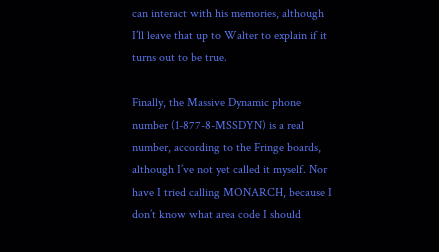can interact with his memories, although I’ll leave that up to Walter to explain if it turns out to be true.

Finally, the Massive Dynamic phone number (1-877-8-MSSDYN) is a real number, according to the Fringe boards, although I’ve not yet called it myself. Nor have I tried calling MONARCH, because I don’t know what area code I should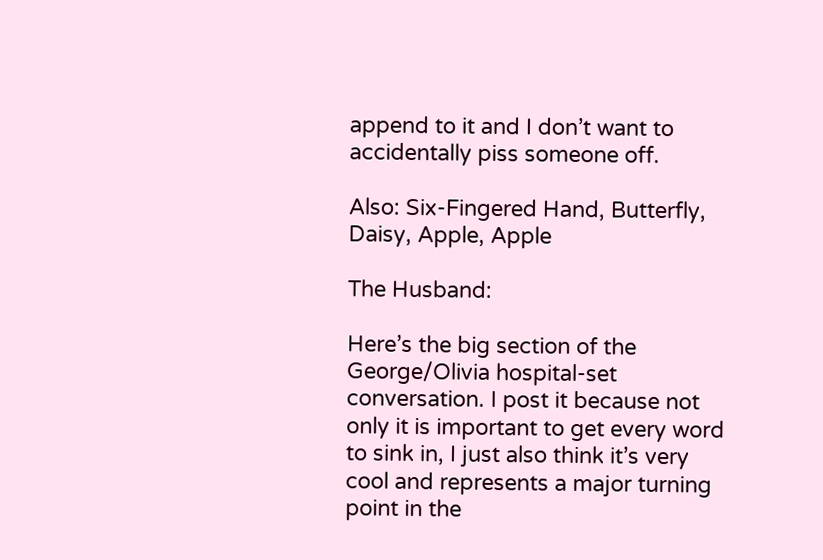append to it and I don’t want to accidentally piss someone off.

Also: Six-Fingered Hand, Butterfly, Daisy, Apple, Apple

The Husband:

Here’s the big section of the George/Olivia hospital-set conversation. I post it because not only it is important to get every word to sink in, I just also think it’s very cool and represents a major turning point in the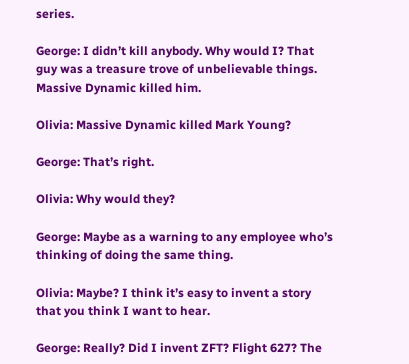series.

George: I didn’t kill anybody. Why would I? That guy was a treasure trove of unbelievable things. Massive Dynamic killed him.

Olivia: Massive Dynamic killed Mark Young?

George: That’s right.

Olivia: Why would they?

George: Maybe as a warning to any employee who’s thinking of doing the same thing.

Olivia: Maybe? I think it’s easy to invent a story that you think I want to hear.

George: Really? Did I invent ZFT? Flight 627? The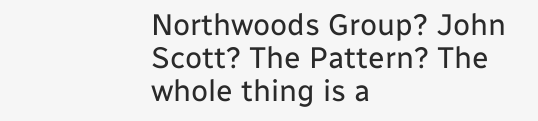Northwoods Group? John Scott? The Pattern? The whole thing is a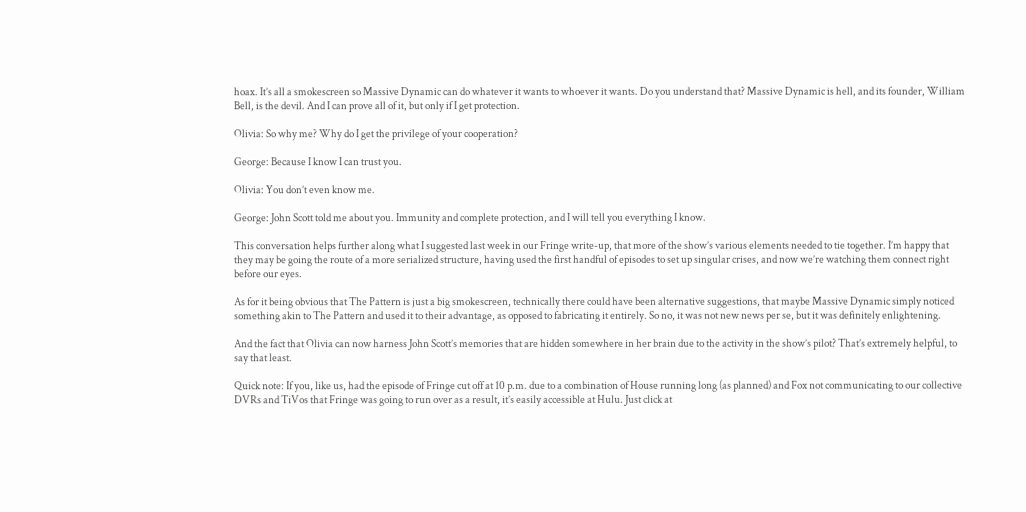hoax. It’s all a smokescreen so Massive Dynamic can do whatever it wants to whoever it wants. Do you understand that? Massive Dynamic is hell, and its founder, William Bell, is the devil. And I can prove all of it, but only if I get protection.

Olivia: So why me? Why do I get the privilege of your cooperation?

George: Because I know I can trust you.

Olivia: You don’t even know me.

George: John Scott told me about you. Immunity and complete protection, and I will tell you everything I know.

This conversation helps further along what I suggested last week in our Fringe write-up, that more of the show’s various elements needed to tie together. I’m happy that they may be going the route of a more serialized structure, having used the first handful of episodes to set up singular crises, and now we’re watching them connect right before our eyes.

As for it being obvious that The Pattern is just a big smokescreen, technically there could have been alternative suggestions, that maybe Massive Dynamic simply noticed something akin to The Pattern and used it to their advantage, as opposed to fabricating it entirely. So no, it was not new news per se, but it was definitely enlightening.

And the fact that Olivia can now harness John Scott’s memories that are hidden somewhere in her brain due to the activity in the show’s pilot? That’s extremely helpful, to say that least.

Quick note: If you, like us, had the episode of Fringe cut off at 10 p.m. due to a combination of House running long (as planned) and Fox not communicating to our collective DVRs and TiVos that Fringe was going to run over as a result, it’s easily accessible at Hulu. Just click at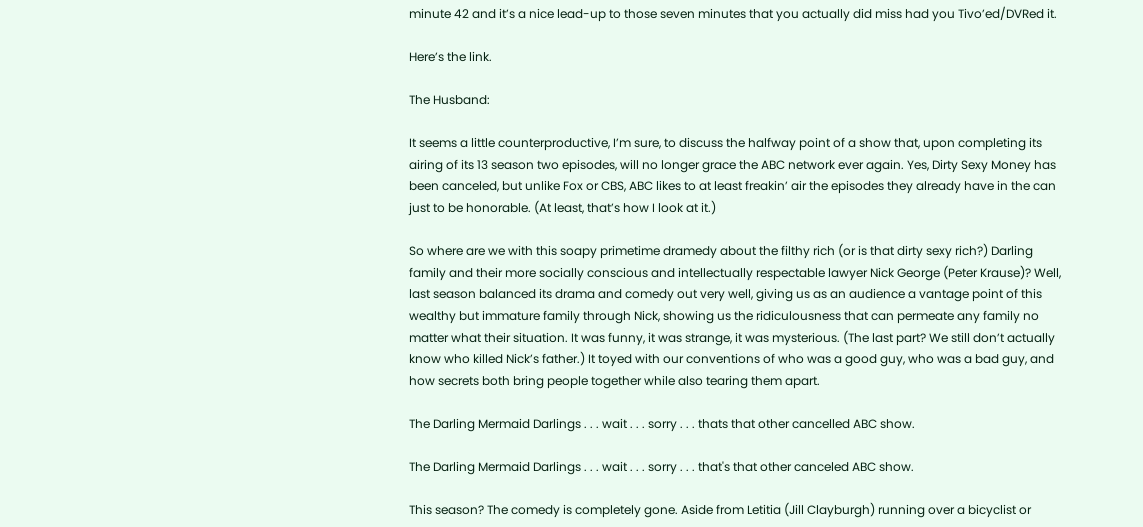minute 42 and it’s a nice lead-up to those seven minutes that you actually did miss had you Tivo’ed/DVRed it.

Here’s the link.

The Husband:

It seems a little counterproductive, I’m sure, to discuss the halfway point of a show that, upon completing its airing of its 13 season two episodes, will no longer grace the ABC network ever again. Yes, Dirty Sexy Money has been canceled, but unlike Fox or CBS, ABC likes to at least freakin’ air the episodes they already have in the can just to be honorable. (At least, that’s how I look at it.)

So where are we with this soapy primetime dramedy about the filthy rich (or is that dirty sexy rich?) Darling family and their more socially conscious and intellectually respectable lawyer Nick George (Peter Krause)? Well, last season balanced its drama and comedy out very well, giving us as an audience a vantage point of this wealthy but immature family through Nick, showing us the ridiculousness that can permeate any family no matter what their situation. It was funny, it was strange, it was mysterious. (The last part? We still don’t actually know who killed Nick’s father.) It toyed with our conventions of who was a good guy, who was a bad guy, and how secrets both bring people together while also tearing them apart.

The Darling Mermaid Darlings . . . wait . . . sorry . . . thats that other cancelled ABC show.

The Darling Mermaid Darlings . . . wait . . . sorry . . . that's that other canceled ABC show.

This season? The comedy is completely gone. Aside from Letitia (Jill Clayburgh) running over a bicyclist or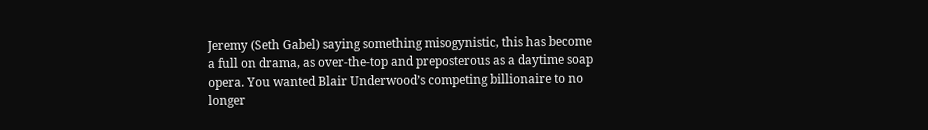Jeremy (Seth Gabel) saying something misogynistic, this has become a full on drama, as over-the-top and preposterous as a daytime soap opera. You wanted Blair Underwood’s competing billionaire to no longer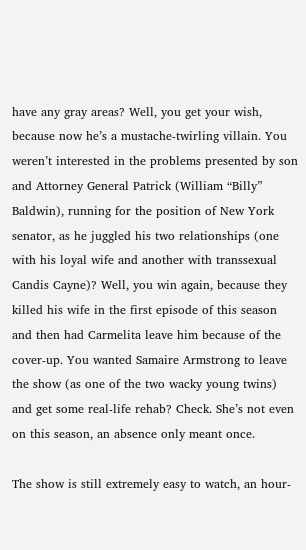have any gray areas? Well, you get your wish, because now he’s a mustache-twirling villain. You weren’t interested in the problems presented by son and Attorney General Patrick (William “Billy” Baldwin), running for the position of New York senator, as he juggled his two relationships (one with his loyal wife and another with transsexual Candis Cayne)? Well, you win again, because they killed his wife in the first episode of this season and then had Carmelita leave him because of the cover-up. You wanted Samaire Armstrong to leave the show (as one of the two wacky young twins) and get some real-life rehab? Check. She’s not even on this season, an absence only meant once.

The show is still extremely easy to watch, an hour-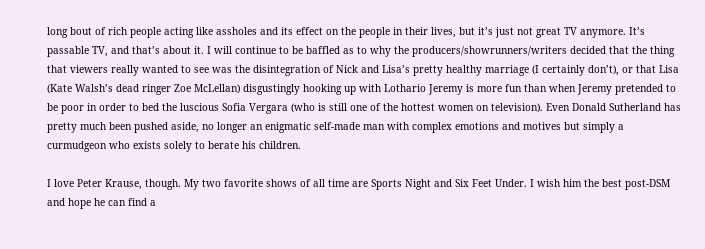long bout of rich people acting like assholes and its effect on the people in their lives, but it’s just not great TV anymore. It’s passable TV, and that’s about it. I will continue to be baffled as to why the producers/showrunners/writers decided that the thing that viewers really wanted to see was the disintegration of Nick and Lisa’s pretty healthy marriage (I certainly don’t), or that Lisa (Kate Walsh’s dead ringer Zoe McLellan) disgustingly hooking up with Lothario Jeremy is more fun than when Jeremy pretended to be poor in order to bed the luscious Sofia Vergara (who is still one of the hottest women on television). Even Donald Sutherland has pretty much been pushed aside, no longer an enigmatic self-made man with complex emotions and motives but simply a curmudgeon who exists solely to berate his children.

I love Peter Krause, though. My two favorite shows of all time are Sports Night and Six Feet Under. I wish him the best post-DSM and hope he can find a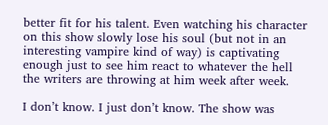better fit for his talent. Even watching his character on this show slowly lose his soul (but not in an interesting vampire kind of way) is captivating enough just to see him react to whatever the hell the writers are throwing at him week after week.

I don’t know. I just don’t know. The show was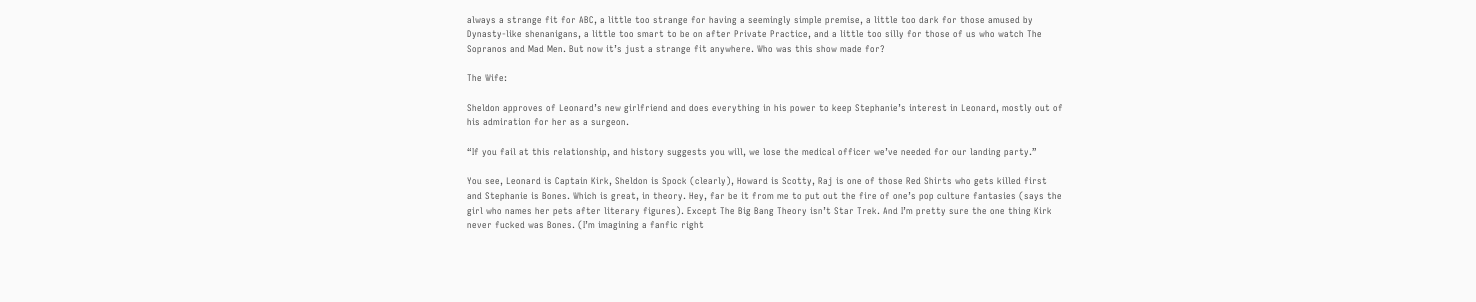always a strange fit for ABC, a little too strange for having a seemingly simple premise, a little too dark for those amused by Dynasty-like shenanigans, a little too smart to be on after Private Practice, and a little too silly for those of us who watch The Sopranos and Mad Men. But now it’s just a strange fit anywhere. Who was this show made for?

The Wife:

Sheldon approves of Leonard’s new girlfriend and does everything in his power to keep Stephanie’s interest in Leonard, mostly out of his admiration for her as a surgeon.

“If you fail at this relationship, and history suggests you will, we lose the medical officer we’ve needed for our landing party.”

You see, Leonard is Captain Kirk, Sheldon is Spock (clearly), Howard is Scotty, Raj is one of those Red Shirts who gets killed first and Stephanie is Bones. Which is great, in theory. Hey, far be it from me to put out the fire of one’s pop culture fantasies (says the girl who names her pets after literary figures). Except The Big Bang Theory isn’t Star Trek. And I’m pretty sure the one thing Kirk never fucked was Bones. (I’m imagining a fanfic right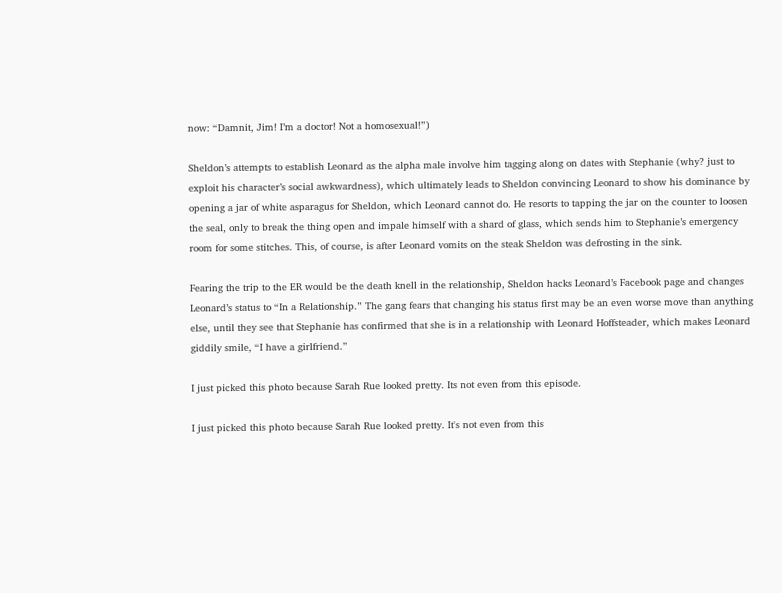now: “Damnit, Jim! I’m a doctor! Not a homosexual!”)

Sheldon’s attempts to establish Leonard as the alpha male involve him tagging along on dates with Stephanie (why? just to exploit his character’s social awkwardness), which ultimately leads to Sheldon convincing Leonard to show his dominance by opening a jar of white asparagus for Sheldon, which Leonard cannot do. He resorts to tapping the jar on the counter to loosen the seal, only to break the thing open and impale himself with a shard of glass, which sends him to Stephanie’s emergency room for some stitches. This, of course, is after Leonard vomits on the steak Sheldon was defrosting in the sink.

Fearing the trip to the ER would be the death knell in the relationship, Sheldon hacks Leonard’s Facebook page and changes Leonard’s status to “In a Relationship.” The gang fears that changing his status first may be an even worse move than anything else, until they see that Stephanie has confirmed that she is in a relationship with Leonard Hoffsteader, which makes Leonard giddily smile, “I have a girlfriend.”

I just picked this photo because Sarah Rue looked pretty. Its not even from this episode.

I just picked this photo because Sarah Rue looked pretty. It's not even from this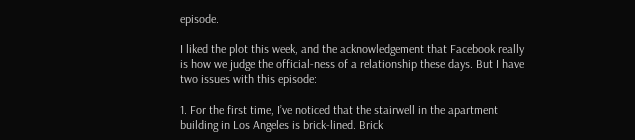episode.

I liked the plot this week, and the acknowledgement that Facebook really is how we judge the official-ness of a relationship these days. But I have two issues with this episode:

1. For the first time, I’ve noticed that the stairwell in the apartment building in Los Angeles is brick-lined. Brick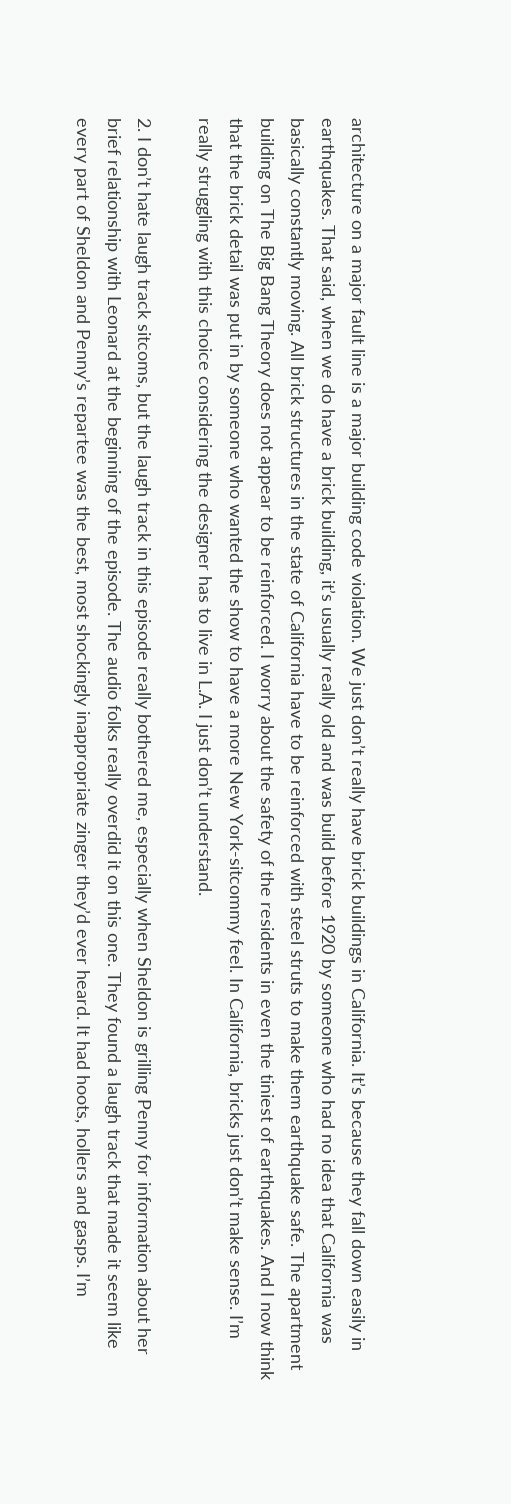architecture on a major fault line is a major building code violation. We just don’t really have brick buildings in California. It’s because they fall down easily in earthquakes. That said, when we do have a brick building, it’s usually really old and was build before 1920 by someone who had no idea that California was basically constantly moving. All brick structures in the state of California have to be reinforced with steel struts to make them earthquake safe. The apartment building on The Big Bang Theory does not appear to be reinforced. I worry about the safety of the residents in even the tiniest of earthquakes. And I now think that the brick detail was put in by someone who wanted the show to have a more New York-sitcommy feel. In California, bricks just don’t make sense. I’m really struggling with this choice considering the designer has to live in L.A. I just don’t understand.

2. I don’t hate laugh track sitcoms, but the laugh track in this episode really bothered me, especially when Sheldon is grilling Penny for information about her brief relationship with Leonard at the beginning of the episode. The audio folks really overdid it on this one. They found a laugh track that made it seem like every part of Sheldon and Penny’s repartee was the best, most shockingly inappropriate zinger they’d ever heard. It had hoots, hollers and gasps. I’m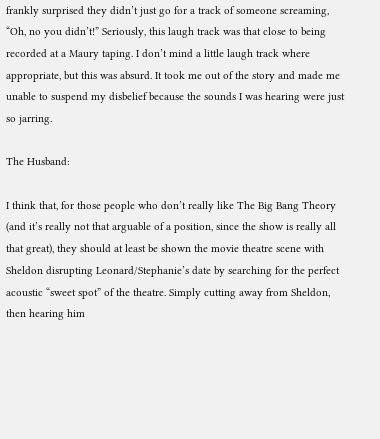frankly surprised they didn’t just go for a track of someone screaming, “Oh, no you didn’t!” Seriously, this laugh track was that close to being recorded at a Maury taping. I don’t mind a little laugh track where appropriate, but this was absurd. It took me out of the story and made me unable to suspend my disbelief because the sounds I was hearing were just so jarring.

The Husband:

I think that, for those people who don’t really like The Big Bang Theory (and it’s really not that arguable of a position, since the show is really all that great), they should at least be shown the movie theatre scene with Sheldon disrupting Leonard/Stephanie’s date by searching for the perfect acoustic “sweet spot” of the theatre. Simply cutting away from Sheldon, then hearing him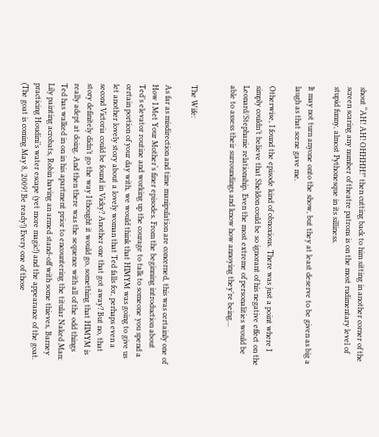shout “AH! AH! OHHHH!” then cutting back to him sitting in another corner of the screen scaring any number of theatre patrons is on the most rudimentary level of stupid funny, almost Pythonesque in its silliness.

It may not turn anyone onto the show, but they at least deserve to be given as big a laugh as that scene gave me.

Otherwise, I found the episode kind of obnoxious. There was just a point where I simply couldn’t believe that Sheldon could be so ignorant of his negative effect on the Leonard/Stephanie relationship. Even the most extreme of personalities would be able to assess their surroundings and know how annoying they’re being…


The Wife:

As far as misdirection and time manipulation are concerned, this was certainly one of How I Met Your Mother‘s finer episodes. From the beginning introduction about Ted’s elevator routine and working up the courage to talk to someone you spend a certain portion of your day with, we would think that HIMYM was going to give us let another lovely story about a lovely woman that Ted falls for, perhaps even a second Victoria could be found in Vicky? Another one that got away? But no, that story definitely didn’t go the way I thought it would go, something that HIMYM is really adept at doing. And then there was the sequence with all of the odd things Ted has walked in on in his apartment prior to encountering the titular Naked Man: Lily painting acrobats, Robin having an armed stand-off with some thieves, Barney practicing Houdini’s water escape (yet more magic!) and the appearance of the goat. (The goat is coming May 8, 2009! Be ready!) Every one of those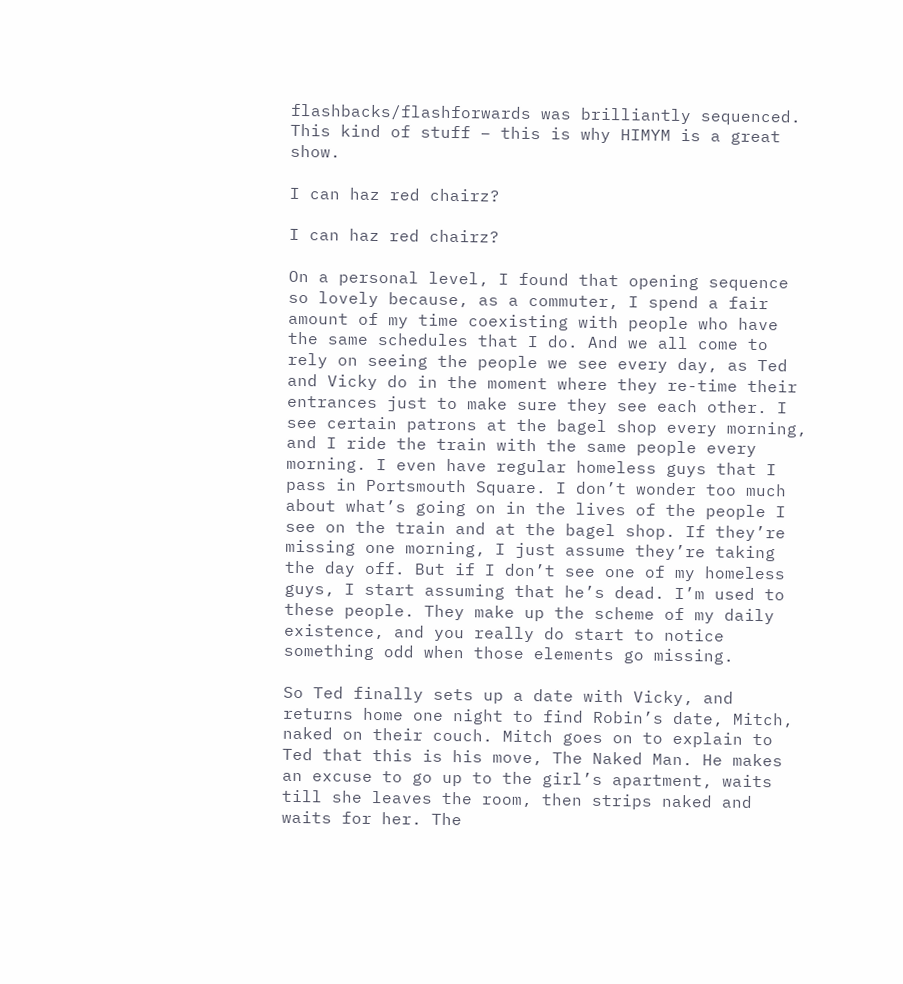flashbacks/flashforwards was brilliantly sequenced. This kind of stuff – this is why HIMYM is a great show.

I can haz red chairz?

I can haz red chairz?

On a personal level, I found that opening sequence so lovely because, as a commuter, I spend a fair amount of my time coexisting with people who have the same schedules that I do. And we all come to rely on seeing the people we see every day, as Ted and Vicky do in the moment where they re-time their entrances just to make sure they see each other. I see certain patrons at the bagel shop every morning, and I ride the train with the same people every morning. I even have regular homeless guys that I pass in Portsmouth Square. I don’t wonder too much about what’s going on in the lives of the people I see on the train and at the bagel shop. If they’re missing one morning, I just assume they’re taking the day off. But if I don’t see one of my homeless guys, I start assuming that he’s dead. I’m used to these people. They make up the scheme of my daily existence, and you really do start to notice something odd when those elements go missing.

So Ted finally sets up a date with Vicky, and returns home one night to find Robin’s date, Mitch, naked on their couch. Mitch goes on to explain to Ted that this is his move, The Naked Man. He makes an excuse to go up to the girl’s apartment, waits till she leaves the room, then strips naked and waits for her. The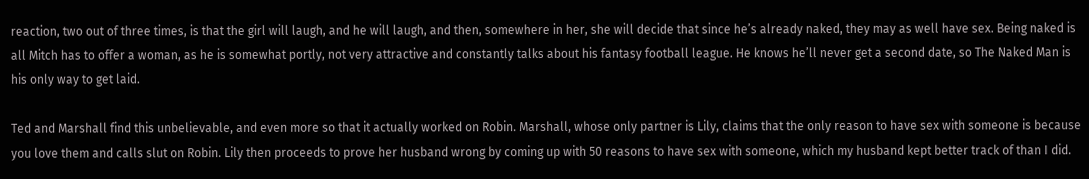reaction, two out of three times, is that the girl will laugh, and he will laugh, and then, somewhere in her, she will decide that since he’s already naked, they may as well have sex. Being naked is all Mitch has to offer a woman, as he is somewhat portly, not very attractive and constantly talks about his fantasy football league. He knows he’ll never get a second date, so The Naked Man is his only way to get laid.

Ted and Marshall find this unbelievable, and even more so that it actually worked on Robin. Marshall, whose only partner is Lily, claims that the only reason to have sex with someone is because you love them and calls slut on Robin. Lily then proceeds to prove her husband wrong by coming up with 50 reasons to have sex with someone, which my husband kept better track of than I did.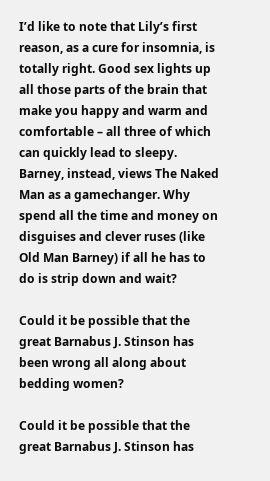I’d like to note that Lily’s first reason, as a cure for insomnia, is totally right. Good sex lights up all those parts of the brain that make you happy and warm and comfortable – all three of which can quickly lead to sleepy. Barney, instead, views The Naked Man as a gamechanger. Why spend all the time and money on disguises and clever ruses (like Old Man Barney) if all he has to do is strip down and wait?

Could it be possible that the great Barnabus J. Stinson has been wrong all along about bedding women?

Could it be possible that the great Barnabus J. Stinson has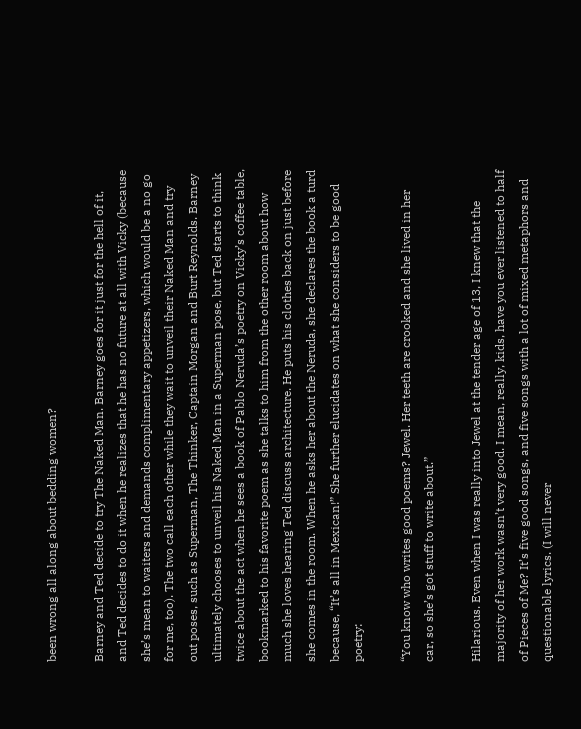been wrong all along about bedding women?

Barney and Ted decide to try The Naked Man. Barney goes for it just for the hell of it, and Ted decides to do it when he realizes that he has no future at all with Vicky (because she’s mean to waiters and demands complimentary appetizers, which would be a no go for me, too). The two call each other while they wait to unveil their Naked Man and try out poses, such as Superman, The Thinker, Captain Morgan and Burt Reynolds. Barney ultimately chooses to unveil his Naked Man in a Superman pose, but Ted starts to think twice about the act when he sees a book of Pablo Neruda’s poetry on Vicky’s coffee table, bookmarked to his favorite poem as she talks to him from the other room about how much she loves hearing Ted discuss architecture. He puts his clothes back on just before she comes in the room. When he asks her about the Neruda, she declares the book a turd because, “It’s all in Mexican!” She further elucidates on what she considers to be good poetry:

“You know who writes good poems? Jewel. Her teeth are crooked and she lived in her car, so she’s got stuff to write about.”

Hilarious. Even when I was really into Jewel at the tender age of 13, I knew that the majority of her work wasn’t very good. I mean, really, kids, have you ever listened to half of Pieces of Me? It’s five good songs, and five songs with a lot of mixed metaphors and questionable lyrics. (I will never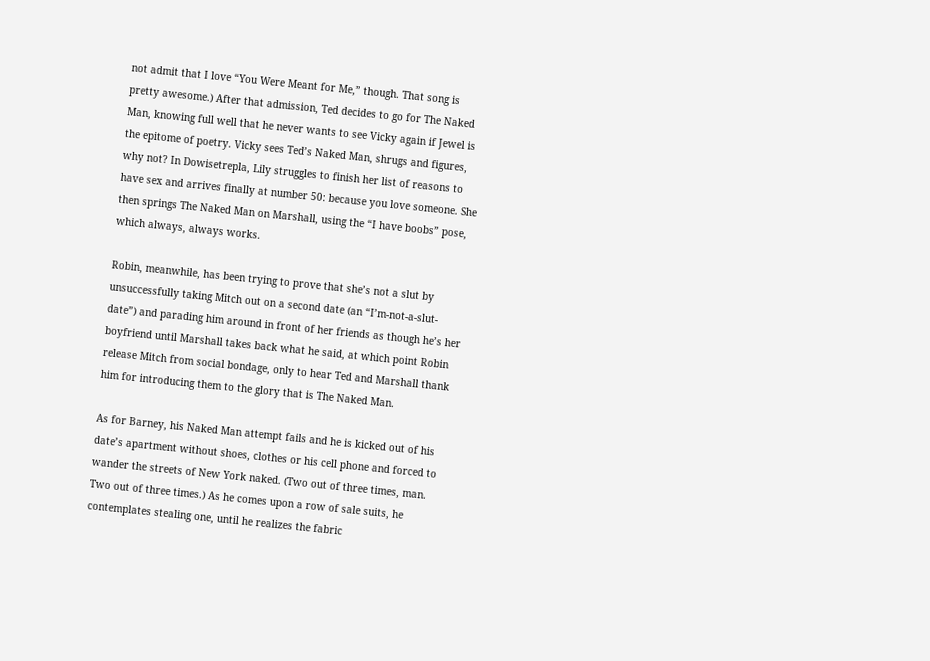not admit that I love “You Were Meant for Me,” though. That song is pretty awesome.) After that admission, Ted decides to go for The Naked Man, knowing full well that he never wants to see Vicky again if Jewel is the epitome of poetry. Vicky sees Ted’s Naked Man, shrugs and figures, why not? In Dowisetrepla, Lily struggles to finish her list of reasons to have sex and arrives finally at number 50: because you love someone. She then springs The Naked Man on Marshall, using the “I have boobs” pose, which always, always works.

Robin, meanwhile, has been trying to prove that she’s not a slut by unsuccessfully taking Mitch out on a second date (an “I’m-not-a-slut-date”) and parading him around in front of her friends as though he’s her boyfriend until Marshall takes back what he said, at which point Robin release Mitch from social bondage, only to hear Ted and Marshall thank him for introducing them to the glory that is The Naked Man.

As for Barney, his Naked Man attempt fails and he is kicked out of his date’s apartment without shoes, clothes or his cell phone and forced to wander the streets of New York naked. (Two out of three times, man. Two out of three times.) As he comes upon a row of sale suits, he contemplates stealing one, until he realizes the fabric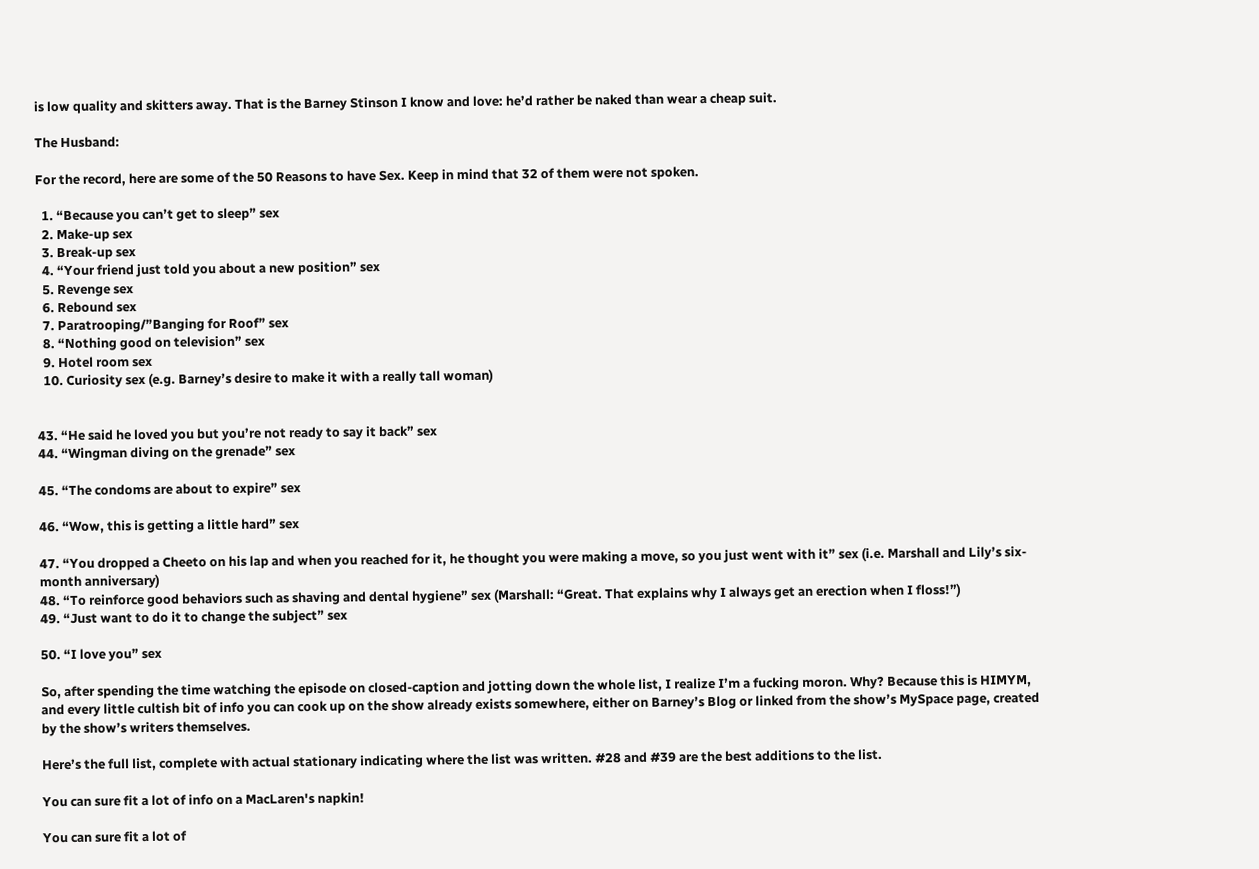is low quality and skitters away. That is the Barney Stinson I know and love: he’d rather be naked than wear a cheap suit.

The Husband:

For the record, here are some of the 50 Reasons to have Sex. Keep in mind that 32 of them were not spoken.

  1. “Because you can’t get to sleep” sex
  2. Make-up sex
  3. Break-up sex
  4. “Your friend just told you about a new position” sex
  5. Revenge sex
  6. Rebound sex
  7. Paratrooping/”Banging for Roof” sex
  8. “Nothing good on television” sex
  9. Hotel room sex
  10. Curiosity sex (e.g. Barney’s desire to make it with a really tall woman)


43. “He said he loved you but you’re not ready to say it back” sex
44. “Wingman diving on the grenade” sex

45. “The condoms are about to expire” sex

46. “Wow, this is getting a little hard” sex

47. “You dropped a Cheeto on his lap and when you reached for it, he thought you were making a move, so you just went with it” sex (i.e. Marshall and Lily’s six-month anniversary)
48. “To reinforce good behaviors such as shaving and dental hygiene” sex (Marshall: “Great. That explains why I always get an erection when I floss!”)
49. “Just want to do it to change the subject” sex

50. “I love you” sex

So, after spending the time watching the episode on closed-caption and jotting down the whole list, I realize I’m a fucking moron. Why? Because this is HIMYM, and every little cultish bit of info you can cook up on the show already exists somewhere, either on Barney’s Blog or linked from the show’s MySpace page, created by the show’s writers themselves.

Here’s the full list, complete with actual stationary indicating where the list was written. #28 and #39 are the best additions to the list.

You can sure fit a lot of info on a MacLaren's napkin!

You can sure fit a lot of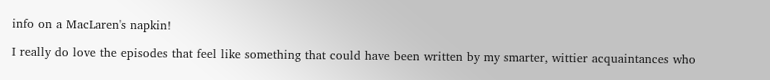info on a MacLaren's napkin!

I really do love the episodes that feel like something that could have been written by my smarter, wittier acquaintances who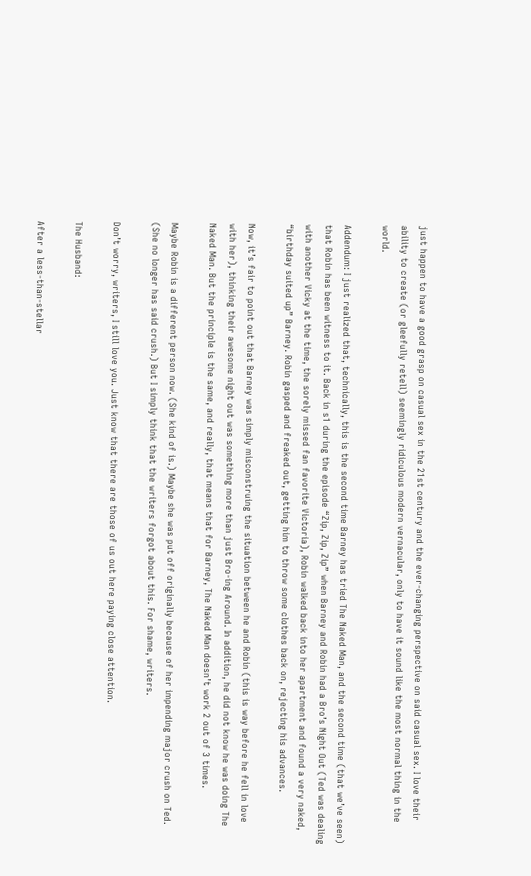just happen to have a good grasp on casual sex in the 21st century and the ever-changing perspective on said casual sex. I love their ability to create (or gleefully retell) seemingly ridiculous modern vernacular, only to have it sound like the most normal thing in the world.

Addendum: I just realized that, technically, this is the second time Barney has tried The Naked Man, and the second time (that we’ve seen) that Robin has been witness to it. Back in s1 during the episode “Zip, Zip, Zip” when Barney and Robin had a Bro’s Night Out (Ted was dealing with another Vicky at the time, the sorely missed fan favorite Victoria), Robin walked back into her apartment and found a very naked, “birthday suited up” Barney. Robin gasped and freaked out, getting him to throw some clothes back on, rejecting his advances.

Now, it’s fair to point out that Barney was simply misconstruing the situation between he and Robin (this is way before he fell in love with her), thinking their awesome night out was something more than just Bro-ing Around. In addition, he did not know he was doing The Naked Man. But the principle is the same, and really, that means that for Barney, The Naked Man doesn’t work 2 out of 3 times.

Maybe Robin is a different person now. (She kind of is.) Maybe she was put off originally because of her impending major crush on Ted. (She no longer has said crush.) But I simply think that the writers forgot about this. For shame, writers.

Don’t worry, writers, I still love you. Just know that there are those of us out here paying close attention.

The Husband:

After a less-than-stellar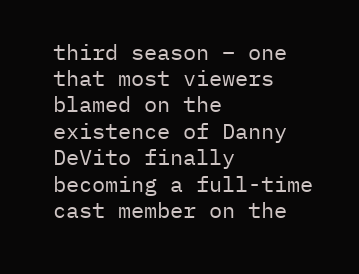third season – one that most viewers blamed on the existence of Danny DeVito finally becoming a full-time cast member on the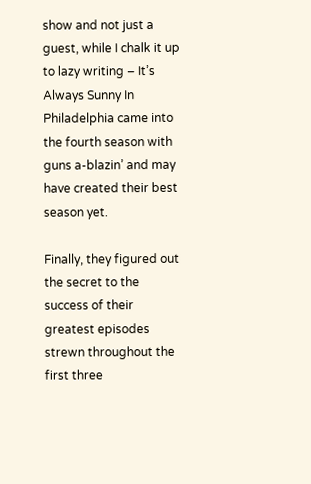show and not just a guest, while I chalk it up to lazy writing – It’s Always Sunny In Philadelphia came into the fourth season with guns a-blazin’ and may have created their best season yet.

Finally, they figured out the secret to the success of their greatest episodes strewn throughout the first three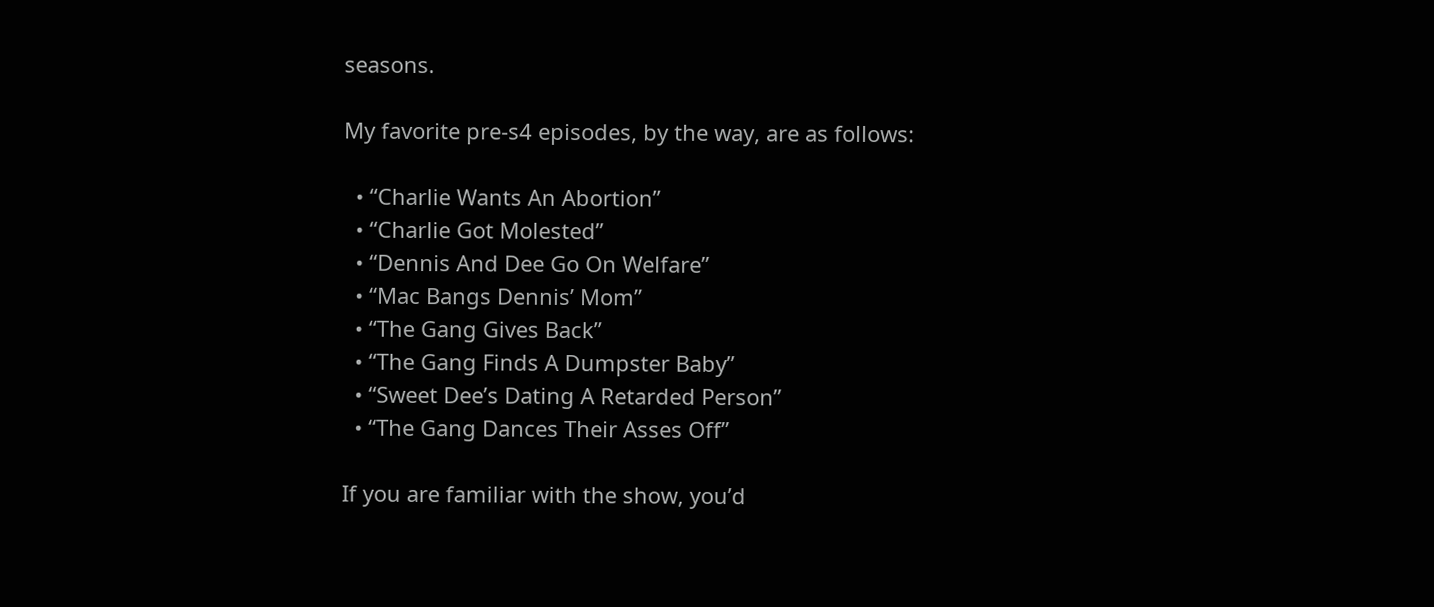seasons.

My favorite pre-s4 episodes, by the way, are as follows:

  • “Charlie Wants An Abortion”
  • “Charlie Got Molested”
  • “Dennis And Dee Go On Welfare”
  • “Mac Bangs Dennis’ Mom”
  • “The Gang Gives Back”
  • “The Gang Finds A Dumpster Baby”
  • “Sweet Dee’s Dating A Retarded Person”
  • “The Gang Dances Their Asses Off”

If you are familiar with the show, you’d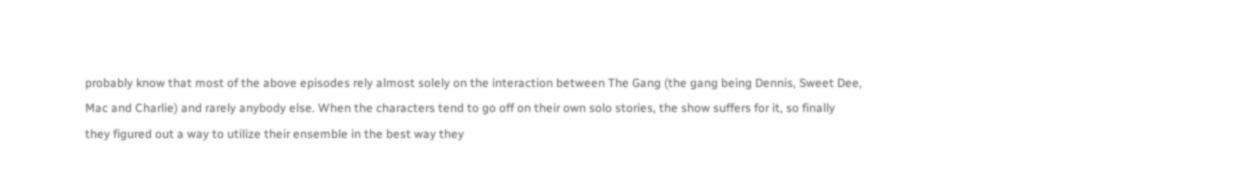probably know that most of the above episodes rely almost solely on the interaction between The Gang (the gang being Dennis, Sweet Dee, Mac and Charlie) and rarely anybody else. When the characters tend to go off on their own solo stories, the show suffers for it, so finally they figured out a way to utilize their ensemble in the best way they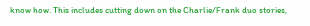know how. This includes cutting down on the Charlie/Frank duo stories,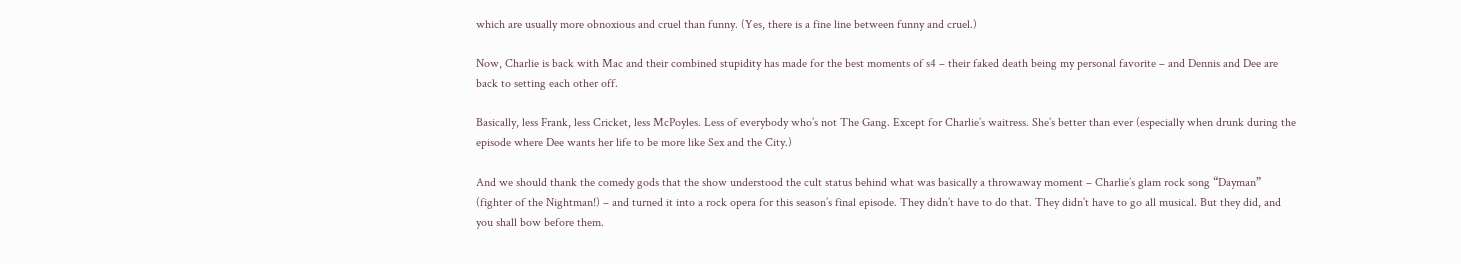which are usually more obnoxious and cruel than funny. (Yes, there is a fine line between funny and cruel.)

Now, Charlie is back with Mac and their combined stupidity has made for the best moments of s4 – their faked death being my personal favorite – and Dennis and Dee are back to setting each other off.

Basically, less Frank, less Cricket, less McPoyles. Less of everybody who’s not The Gang. Except for Charlie’s waitress. She’s better than ever (especially when drunk during the episode where Dee wants her life to be more like Sex and the City.)

And we should thank the comedy gods that the show understood the cult status behind what was basically a throwaway moment – Charlie’s glam rock song “Dayman” (fighter of the Nightman!) – and turned it into a rock opera for this season’s final episode. They didn’t have to do that. They didn’t have to go all musical. But they did, and you shall bow before them.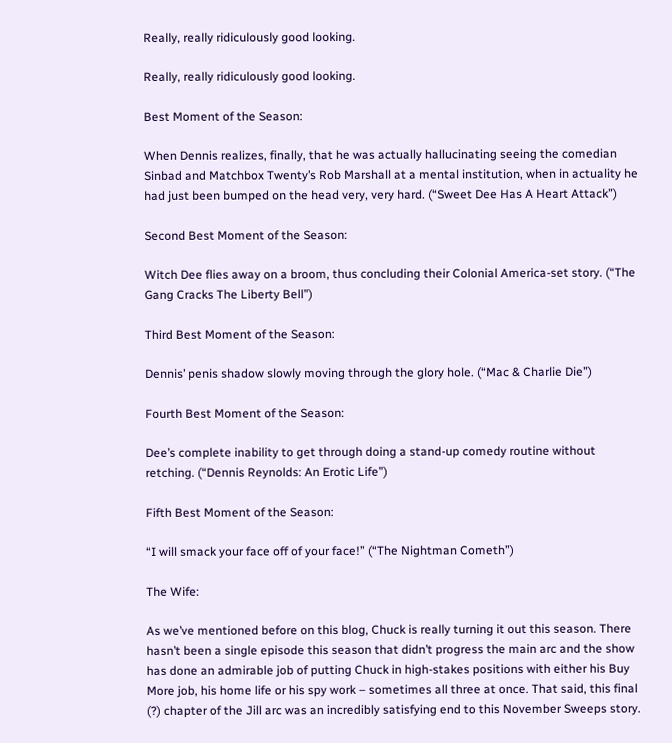Really, really ridiculously good looking.

Really, really ridiculously good looking.

Best Moment of the Season:

When Dennis realizes, finally, that he was actually hallucinating seeing the comedian Sinbad and Matchbox Twenty’s Rob Marshall at a mental institution, when in actuality he had just been bumped on the head very, very hard. (“Sweet Dee Has A Heart Attack”)

Second Best Moment of the Season:

Witch Dee flies away on a broom, thus concluding their Colonial America-set story. (“The Gang Cracks The Liberty Bell”)

Third Best Moment of the Season:

Dennis’ penis shadow slowly moving through the glory hole. (“Mac & Charlie Die”)

Fourth Best Moment of the Season:

Dee’s complete inability to get through doing a stand-up comedy routine without retching. (“Dennis Reynolds: An Erotic Life”)

Fifth Best Moment of the Season:

“I will smack your face off of your face!” (“The Nightman Cometh”)

The Wife:

As we’ve mentioned before on this blog, Chuck is really turning it out this season. There hasn’t been a single episode this season that didn’t progress the main arc and the show has done an admirable job of putting Chuck in high-stakes positions with either his Buy More job, his home life or his spy work – sometimes all three at once. That said, this final (?) chapter of the Jill arc was an incredibly satisfying end to this November Sweeps story.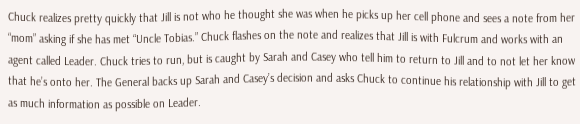Chuck realizes pretty quickly that Jill is not who he thought she was when he picks up her cell phone and sees a note from her “mom” asking if she has met “Uncle Tobias.” Chuck flashes on the note and realizes that Jill is with Fulcrum and works with an agent called Leader. Chuck tries to run, but is caught by Sarah and Casey who tell him to return to Jill and to not let her know that he’s onto her. The General backs up Sarah and Casey’s decision and asks Chuck to continue his relationship with Jill to get as much information as possible on Leader.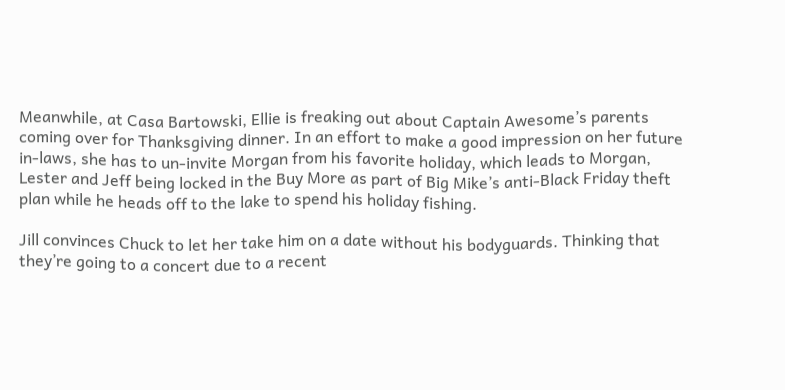Meanwhile, at Casa Bartowski, Ellie is freaking out about Captain Awesome’s parents coming over for Thanksgiving dinner. In an effort to make a good impression on her future in-laws, she has to un-invite Morgan from his favorite holiday, which leads to Morgan, Lester and Jeff being locked in the Buy More as part of Big Mike’s anti-Black Friday theft plan while he heads off to the lake to spend his holiday fishing.

Jill convinces Chuck to let her take him on a date without his bodyguards. Thinking that they’re going to a concert due to a recent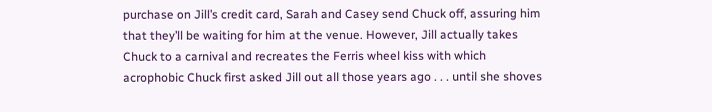purchase on Jill’s credit card, Sarah and Casey send Chuck off, assuring him that they’ll be waiting for him at the venue. However, Jill actually takes Chuck to a carnival and recreates the Ferris wheel kiss with which acrophobic Chuck first asked Jill out all those years ago . . . until she shoves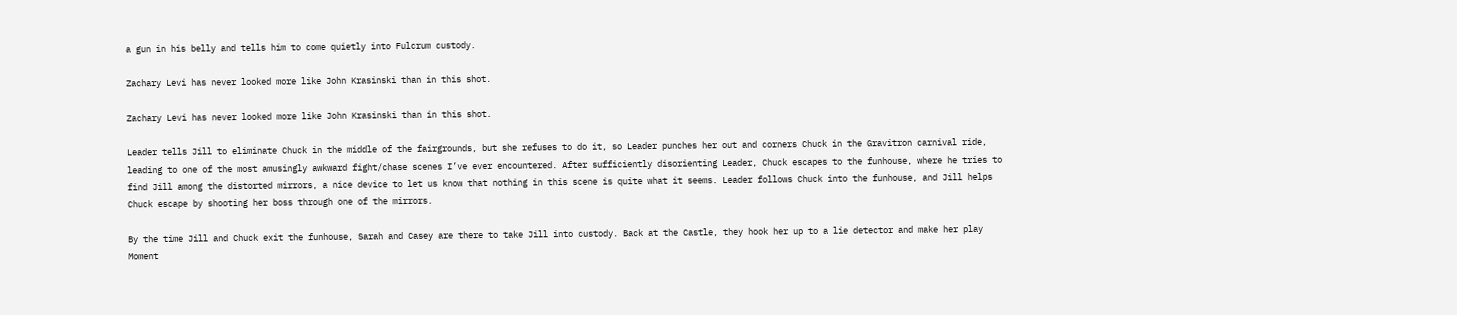a gun in his belly and tells him to come quietly into Fulcrum custody.

Zachary Levi has never looked more like John Krasinski than in this shot.

Zachary Levi has never looked more like John Krasinski than in this shot.

Leader tells Jill to eliminate Chuck in the middle of the fairgrounds, but she refuses to do it, so Leader punches her out and corners Chuck in the Gravitron carnival ride, leading to one of the most amusingly awkward fight/chase scenes I’ve ever encountered. After sufficiently disorienting Leader, Chuck escapes to the funhouse, where he tries to find Jill among the distorted mirrors, a nice device to let us know that nothing in this scene is quite what it seems. Leader follows Chuck into the funhouse, and Jill helps Chuck escape by shooting her boss through one of the mirrors.

By the time Jill and Chuck exit the funhouse, Sarah and Casey are there to take Jill into custody. Back at the Castle, they hook her up to a lie detector and make her play Moment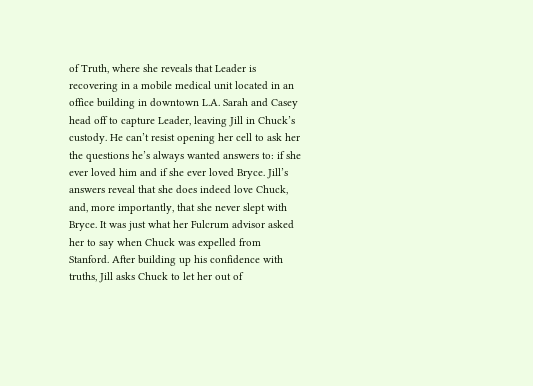of Truth, where she reveals that Leader is recovering in a mobile medical unit located in an office building in downtown L.A. Sarah and Casey head off to capture Leader, leaving Jill in Chuck’s custody. He can’t resist opening her cell to ask her the questions he’s always wanted answers to: if she ever loved him and if she ever loved Bryce. Jill’s answers reveal that she does indeed love Chuck, and, more importantly, that she never slept with Bryce. It was just what her Fulcrum advisor asked her to say when Chuck was expelled from Stanford. After building up his confidence with truths, Jill asks Chuck to let her out of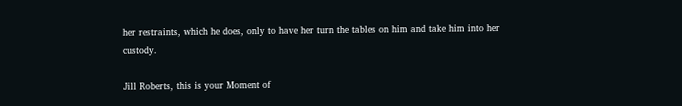her restraints, which he does, only to have her turn the tables on him and take him into her custody.

Jill Roberts, this is your Moment of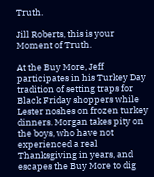Truth.

Jill Roberts, this is your Moment of Truth.

At the Buy More, Jeff participates in his Turkey Day tradition of setting traps for Black Friday shoppers while Lester noshes on frozen turkey dinners. Morgan takes pity on the boys, who have not experienced a real Thanksgiving in years, and escapes the Buy More to dig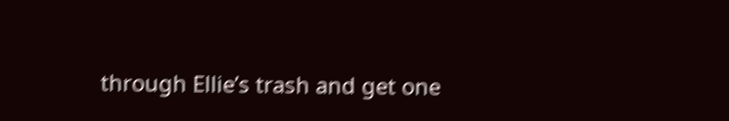through Ellie’s trash and get one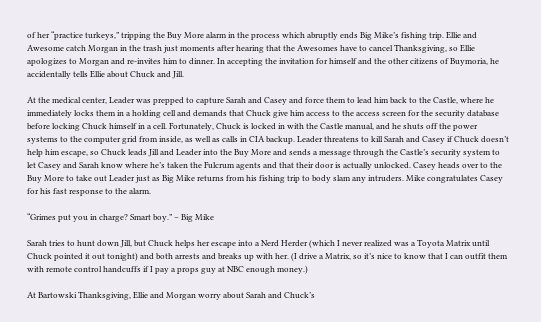of her “practice turkeys,” tripping the Buy More alarm in the process which abruptly ends Big Mike’s fishing trip. Ellie and Awesome catch Morgan in the trash just moments after hearing that the Awesomes have to cancel Thanksgiving, so Ellie apologizes to Morgan and re-invites him to dinner. In accepting the invitation for himself and the other citizens of Buymoria, he accidentally tells Ellie about Chuck and Jill.

At the medical center, Leader was prepped to capture Sarah and Casey and force them to lead him back to the Castle, where he immediately locks them in a holding cell and demands that Chuck give him access to the access screen for the security database before locking Chuck himself in a cell. Fortunately, Chuck is locked in with the Castle manual, and he shuts off the power systems to the computer grid from inside, as well as calls in CIA backup. Leader threatens to kill Sarah and Casey if Chuck doesn’t help him escape, so Chuck leads Jill and Leader into the Buy More and sends a message through the Castle’s security system to let Casey and Sarah know where he’s taken the Fulcrum agents and that their door is actually unlocked. Casey heads over to the Buy More to take out Leader just as Big Mike returns from his fishing trip to body slam any intruders. Mike congratulates Casey for his fast response to the alarm.

“Grimes put you in charge? Smart boy.” – Big Mike

Sarah tries to hunt down Jill, but Chuck helps her escape into a Nerd Herder (which I never realized was a Toyota Matrix until Chuck pointed it out tonight) and both arrests and breaks up with her. (I drive a Matrix, so it’s nice to know that I can outfit them with remote control handcuffs if I pay a props guy at NBC enough money.)

At Bartowski Thanksgiving, Ellie and Morgan worry about Sarah and Chuck’s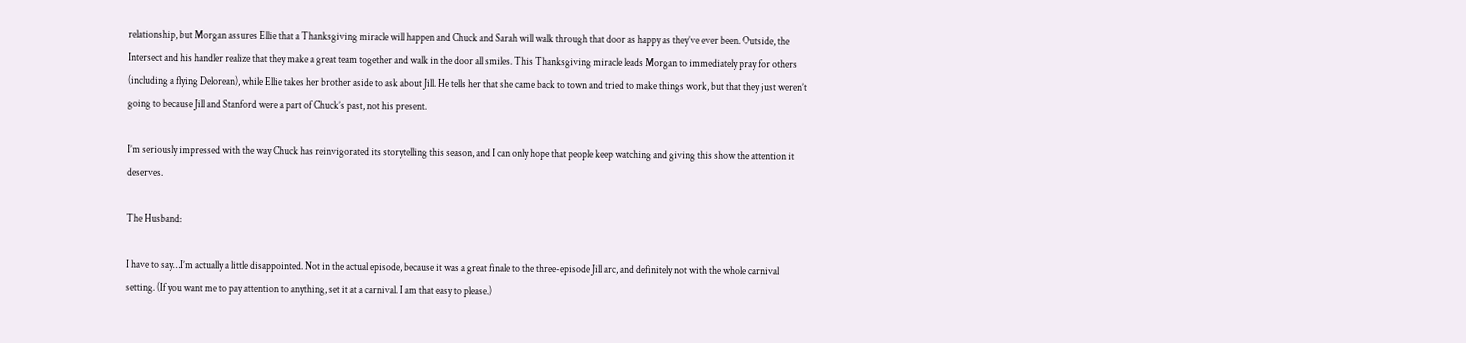relationship, but Morgan assures Ellie that a Thanksgiving miracle will happen and Chuck and Sarah will walk through that door as happy as they’ve ever been. Outside, the Intersect and his handler realize that they make a great team together and walk in the door all smiles. This Thanksgiving miracle leads Morgan to immediately pray for others (including a flying Delorean), while Ellie takes her brother aside to ask about Jill. He tells her that she came back to town and tried to make things work, but that they just weren’t going to because Jill and Stanford were a part of Chuck’s past, not his present.

I’m seriously impressed with the way Chuck has reinvigorated its storytelling this season, and I can only hope that people keep watching and giving this show the attention it deserves.

The Husband:

I have to say…I’m actually a little disappointed. Not in the actual episode, because it was a great finale to the three-episode Jill arc, and definitely not with the whole carnival setting. (If you want me to pay attention to anything, set it at a carnival. I am that easy to please.)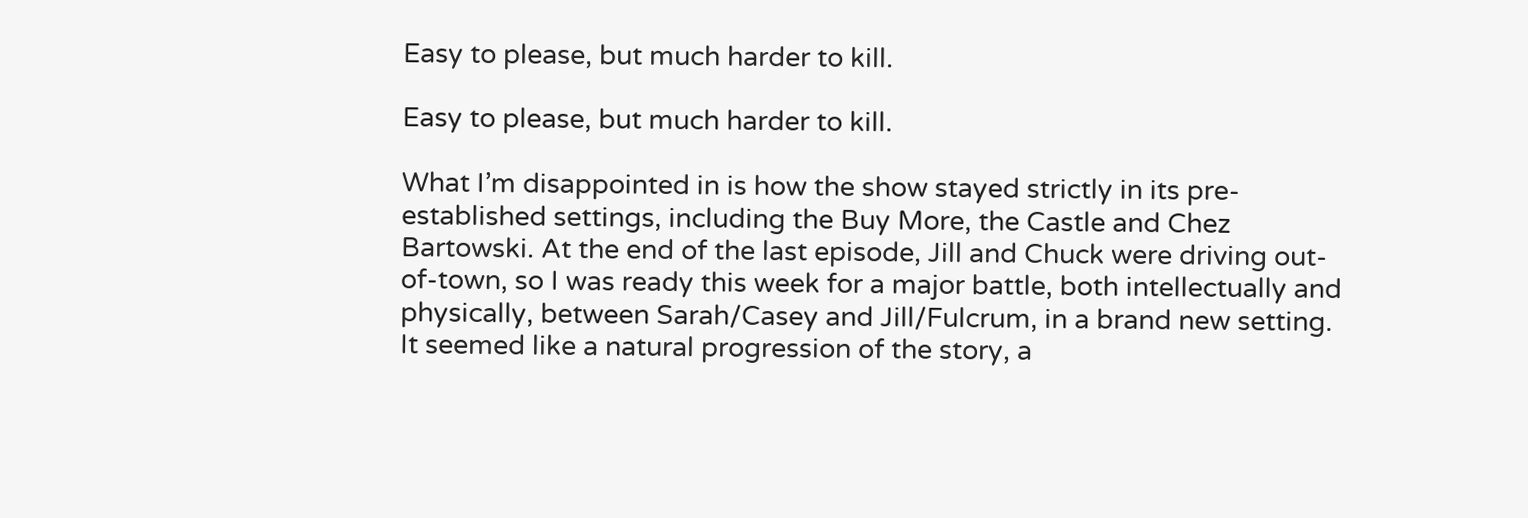Easy to please, but much harder to kill.

Easy to please, but much harder to kill.

What I’m disappointed in is how the show stayed strictly in its pre-established settings, including the Buy More, the Castle and Chez Bartowski. At the end of the last episode, Jill and Chuck were driving out-of-town, so I was ready this week for a major battle, both intellectually and physically, between Sarah/Casey and Jill/Fulcrum, in a brand new setting. It seemed like a natural progression of the story, a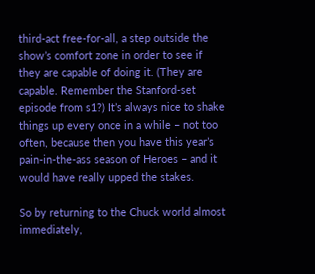third-act free-for-all, a step outside the show’s comfort zone in order to see if they are capable of doing it. (They are capable. Remember the Stanford-set episode from s1?) It’s always nice to shake things up every once in a while – not too often, because then you have this year’s pain-in-the-ass season of Heroes – and it would have really upped the stakes.

So by returning to the Chuck world almost immediately,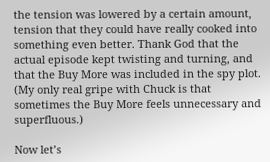the tension was lowered by a certain amount, tension that they could have really cooked into something even better. Thank God that the actual episode kept twisting and turning, and that the Buy More was included in the spy plot. (My only real gripe with Chuck is that sometimes the Buy More feels unnecessary and superfluous.)

Now let’s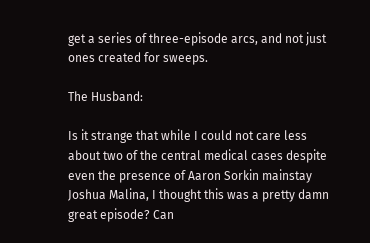get a series of three-episode arcs, and not just ones created for sweeps.

The Husband:

Is it strange that while I could not care less about two of the central medical cases despite even the presence of Aaron Sorkin mainstay Joshua Malina, I thought this was a pretty damn great episode? Can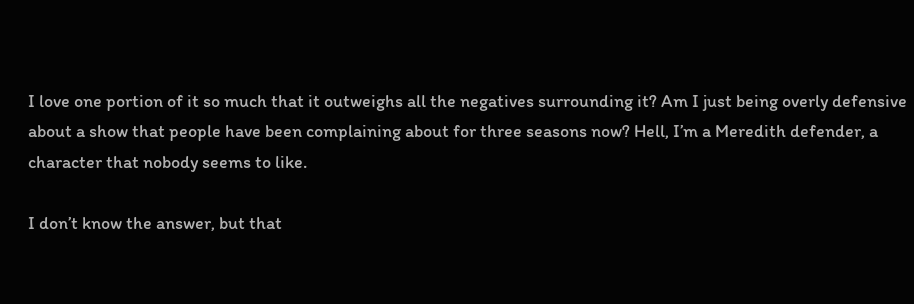I love one portion of it so much that it outweighs all the negatives surrounding it? Am I just being overly defensive about a show that people have been complaining about for three seasons now? Hell, I’m a Meredith defender, a character that nobody seems to like.

I don’t know the answer, but that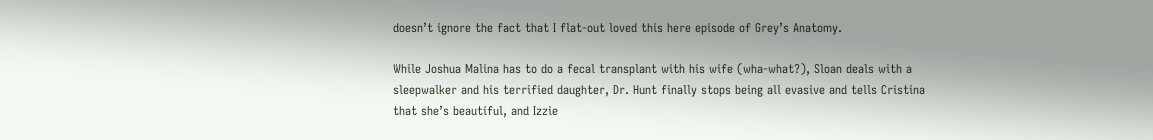doesn’t ignore the fact that I flat-out loved this here episode of Grey’s Anatomy.

While Joshua Malina has to do a fecal transplant with his wife (wha-what?), Sloan deals with a sleepwalker and his terrified daughter, Dr. Hunt finally stops being all evasive and tells Cristina that she’s beautiful, and Izzie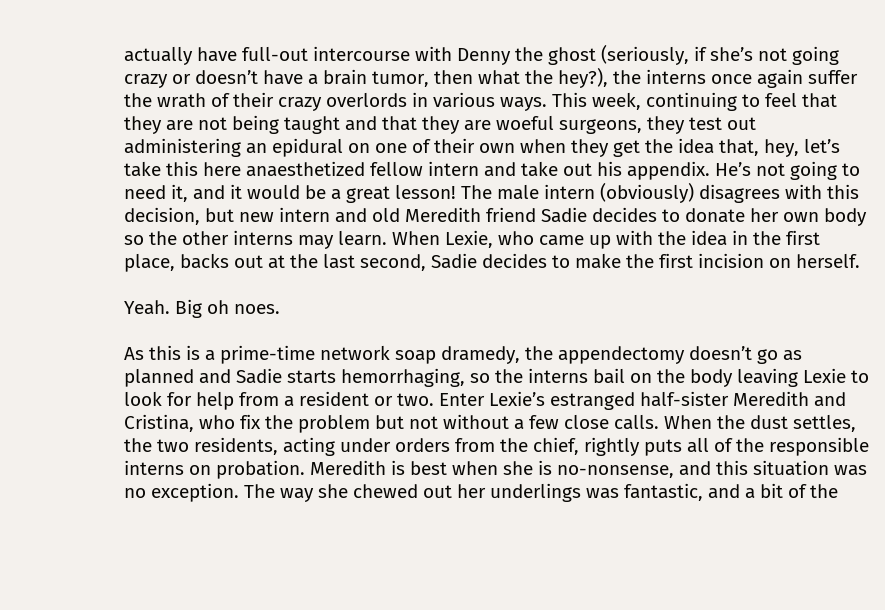actually have full-out intercourse with Denny the ghost (seriously, if she’s not going crazy or doesn’t have a brain tumor, then what the hey?), the interns once again suffer the wrath of their crazy overlords in various ways. This week, continuing to feel that they are not being taught and that they are woeful surgeons, they test out administering an epidural on one of their own when they get the idea that, hey, let’s take this here anaesthetized fellow intern and take out his appendix. He’s not going to need it, and it would be a great lesson! The male intern (obviously) disagrees with this decision, but new intern and old Meredith friend Sadie decides to donate her own body so the other interns may learn. When Lexie, who came up with the idea in the first place, backs out at the last second, Sadie decides to make the first incision on herself.

Yeah. Big oh noes.

As this is a prime-time network soap dramedy, the appendectomy doesn’t go as planned and Sadie starts hemorrhaging, so the interns bail on the body leaving Lexie to look for help from a resident or two. Enter Lexie’s estranged half-sister Meredith and Cristina, who fix the problem but not without a few close calls. When the dust settles, the two residents, acting under orders from the chief, rightly puts all of the responsible interns on probation. Meredith is best when she is no-nonsense, and this situation was no exception. The way she chewed out her underlings was fantastic, and a bit of the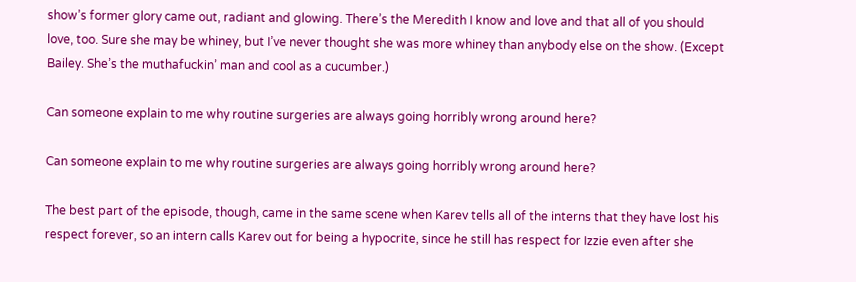show’s former glory came out, radiant and glowing. There’s the Meredith I know and love and that all of you should love, too. Sure she may be whiney, but I’ve never thought she was more whiney than anybody else on the show. (Except Bailey. She’s the muthafuckin’ man and cool as a cucumber.)

Can someone explain to me why routine surgeries are always going horribly wrong around here?

Can someone explain to me why routine surgeries are always going horribly wrong around here?

The best part of the episode, though, came in the same scene when Karev tells all of the interns that they have lost his respect forever, so an intern calls Karev out for being a hypocrite, since he still has respect for Izzie even after she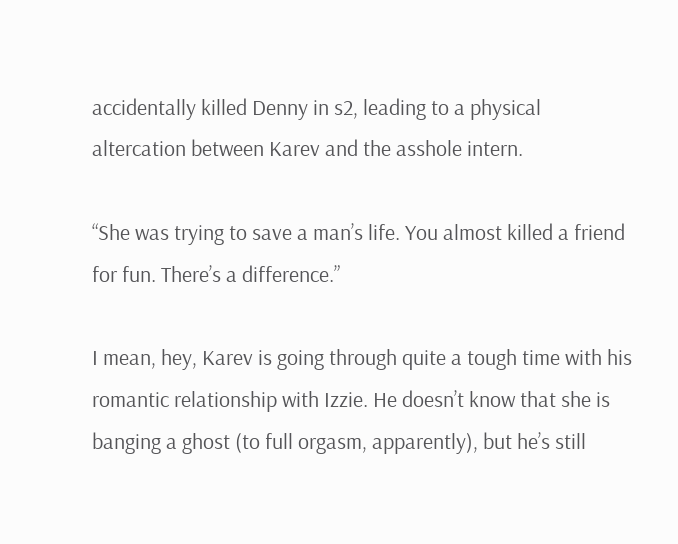accidentally killed Denny in s2, leading to a physical altercation between Karev and the asshole intern.

“She was trying to save a man’s life. You almost killed a friend for fun. There’s a difference.”

I mean, hey, Karev is going through quite a tough time with his romantic relationship with Izzie. He doesn’t know that she is banging a ghost (to full orgasm, apparently), but he’s still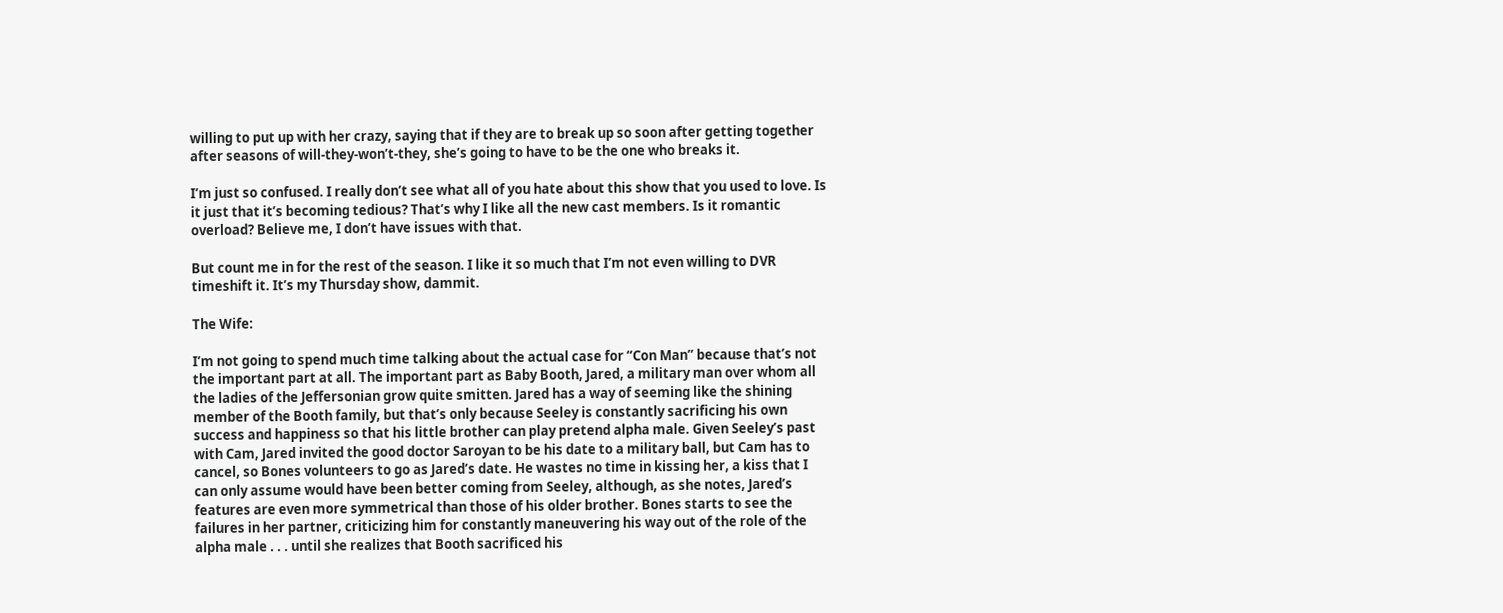willing to put up with her crazy, saying that if they are to break up so soon after getting together after seasons of will-they-won’t-they, she’s going to have to be the one who breaks it.

I’m just so confused. I really don’t see what all of you hate about this show that you used to love. Is it just that it’s becoming tedious? That’s why I like all the new cast members. Is it romantic overload? Believe me, I don’t have issues with that.

But count me in for the rest of the season. I like it so much that I’m not even willing to DVR timeshift it. It’s my Thursday show, dammit.

The Wife:

I’m not going to spend much time talking about the actual case for “Con Man” because that’s not the important part at all. The important part as Baby Booth, Jared, a military man over whom all the ladies of the Jeffersonian grow quite smitten. Jared has a way of seeming like the shining member of the Booth family, but that’s only because Seeley is constantly sacrificing his own success and happiness so that his little brother can play pretend alpha male. Given Seeley’s past with Cam, Jared invited the good doctor Saroyan to be his date to a military ball, but Cam has to cancel, so Bones volunteers to go as Jared’s date. He wastes no time in kissing her, a kiss that I can only assume would have been better coming from Seeley, although, as she notes, Jared’s features are even more symmetrical than those of his older brother. Bones starts to see the failures in her partner, criticizing him for constantly maneuvering his way out of the role of the alpha male . . . until she realizes that Booth sacrificed his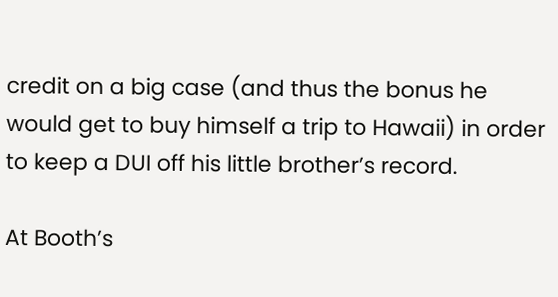credit on a big case (and thus the bonus he would get to buy himself a trip to Hawaii) in order to keep a DUI off his little brother’s record.

At Booth’s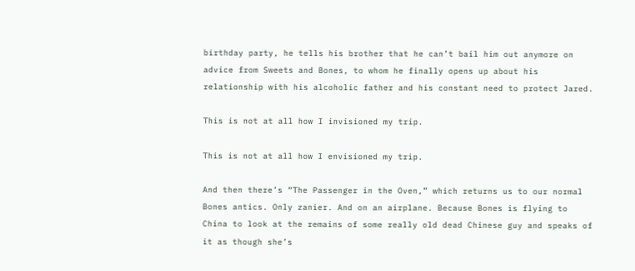birthday party, he tells his brother that he can’t bail him out anymore on advice from Sweets and Bones, to whom he finally opens up about his relationship with his alcoholic father and his constant need to protect Jared.

This is not at all how I invisioned my trip.

This is not at all how I envisioned my trip.

And then there’s “The Passenger in the Oven,” which returns us to our normal Bones antics. Only zanier. And on an airplane. Because Bones is flying to China to look at the remains of some really old dead Chinese guy and speaks of it as though she’s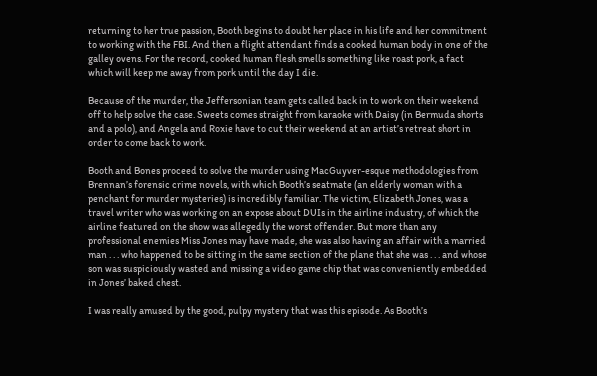returning to her true passion, Booth begins to doubt her place in his life and her commitment to working with the FBI. And then a flight attendant finds a cooked human body in one of the galley ovens. For the record, cooked human flesh smells something like roast pork, a fact which will keep me away from pork until the day I die.

Because of the murder, the Jeffersonian team gets called back in to work on their weekend off to help solve the case. Sweets comes straight from karaoke with Daisy (in Bermuda shorts and a polo), and Angela and Roxie have to cut their weekend at an artist’s retreat short in order to come back to work.

Booth and Bones proceed to solve the murder using MacGuyver-esque methodologies from Brennan’s forensic crime novels, with which Booth’s seatmate (an elderly woman with a penchant for murder mysteries) is incredibly familiar. The victim, Elizabeth Jones, was a travel writer who was working on an expose about DUIs in the airline industry, of which the airline featured on the show was allegedly the worst offender. But more than any professional enemies Miss Jones may have made, she was also having an affair with a married man . . . who happened to be sitting in the same section of the plane that she was . . . and whose son was suspiciously wasted and missing a video game chip that was conveniently embedded in Jones’ baked chest.

I was really amused by the good, pulpy mystery that was this episode. As Booth’s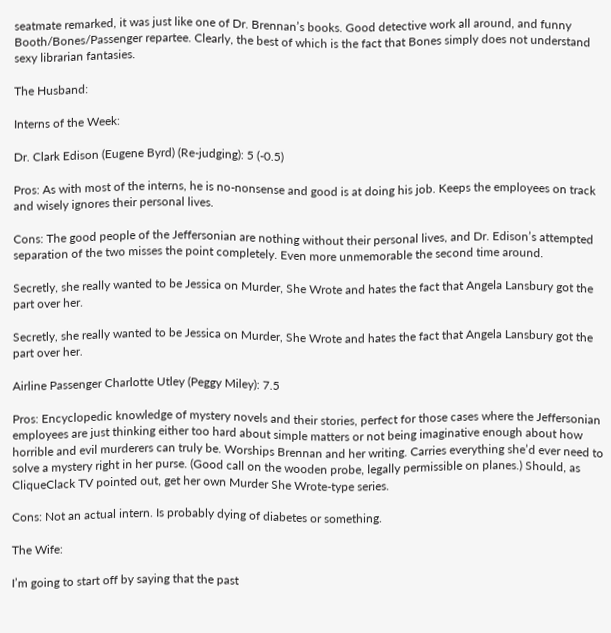seatmate remarked, it was just like one of Dr. Brennan’s books. Good detective work all around, and funny Booth/Bones/Passenger repartee. Clearly, the best of which is the fact that Bones simply does not understand sexy librarian fantasies.

The Husband:

Interns of the Week:

Dr. Clark Edison (Eugene Byrd) (Re-judging): 5 (-0.5)

Pros: As with most of the interns, he is no-nonsense and good is at doing his job. Keeps the employees on track and wisely ignores their personal lives.

Cons: The good people of the Jeffersonian are nothing without their personal lives, and Dr. Edison’s attempted separation of the two misses the point completely. Even more unmemorable the second time around.

Secretly, she really wanted to be Jessica on Murder, She Wrote and hates the fact that Angela Lansbury got the part over her.

Secretly, she really wanted to be Jessica on Murder, She Wrote and hates the fact that Angela Lansbury got the part over her.

Airline Passenger Charlotte Utley (Peggy Miley): 7.5

Pros: Encyclopedic knowledge of mystery novels and their stories, perfect for those cases where the Jeffersonian employees are just thinking either too hard about simple matters or not being imaginative enough about how horrible and evil murderers can truly be. Worships Brennan and her writing. Carries everything she’d ever need to solve a mystery right in her purse. (Good call on the wooden probe, legally permissible on planes.) Should, as CliqueClack TV pointed out, get her own Murder She Wrote-type series.

Cons: Not an actual intern. Is probably dying of diabetes or something.

The Wife:

I’m going to start off by saying that the past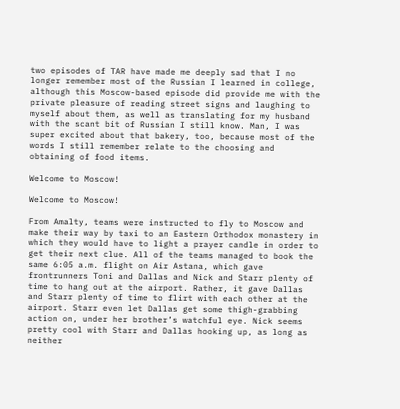two episodes of TAR have made me deeply sad that I no longer remember most of the Russian I learned in college, although this Moscow-based episode did provide me with the private pleasure of reading street signs and laughing to myself about them, as well as translating for my husband with the scant bit of Russian I still know. Man, I was super excited about that bakery, too, because most of the words I still remember relate to the choosing and obtaining of food items.

Welcome to Moscow!

Welcome to Moscow!

From Amalty, teams were instructed to fly to Moscow and make their way by taxi to an Eastern Orthodox monastery in which they would have to light a prayer candle in order to get their next clue. All of the teams managed to book the same 6:05 a.m. flight on Air Astana, which gave frontrunners Toni and Dallas and Nick and Starr plenty of time to hang out at the airport. Rather, it gave Dallas and Starr plenty of time to flirt with each other at the airport. Starr even let Dallas get some thigh-grabbing action on, under her brother’s watchful eye. Nick seems pretty cool with Starr and Dallas hooking up, as long as neither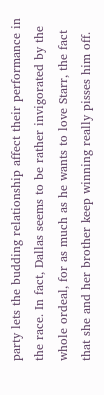party lets the budding relationship affect their performance in the race. In fact, Dallas seems to be rather invigorated by the whole ordeal, for as much as he wants to love Starr, the fact that she and her brother keep winning really pisses him off.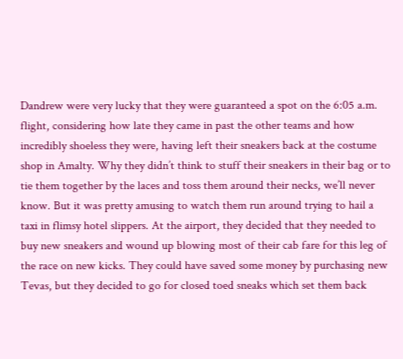Dandrew were very lucky that they were guaranteed a spot on the 6:05 a.m. flight, considering how late they came in past the other teams and how incredibly shoeless they were, having left their sneakers back at the costume shop in Amalty. Why they didn’t think to stuff their sneakers in their bag or to tie them together by the laces and toss them around their necks, we’ll never know. But it was pretty amusing to watch them run around trying to hail a taxi in flimsy hotel slippers. At the airport, they decided that they needed to buy new sneakers and wound up blowing most of their cab fare for this leg of the race on new kicks. They could have saved some money by purchasing new Tevas, but they decided to go for closed toed sneaks which set them back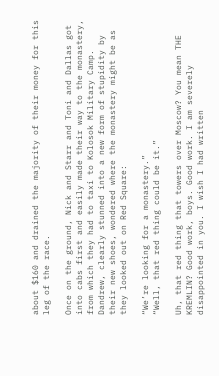about $160 and drained the majority of their money for this leg of the race.

Once on the ground, Nick and Starr and Toni and Dallas got into cabs first and easily made their way to the monastery, from which they had to taxi to Kolosok Military Camp. Dandrew, clearly stunned into a new form of stupidity by their new shoes, wondered where the monastery might be as they looked out on Red Square:

“We’re looking for a monastery.”
“Well, that red thing could be it.”

Uh, that red thing that towers over Moscow? You mean THE KREMLIN? Good work, boys. Good work. I am severely disappointed in you. I wish I had written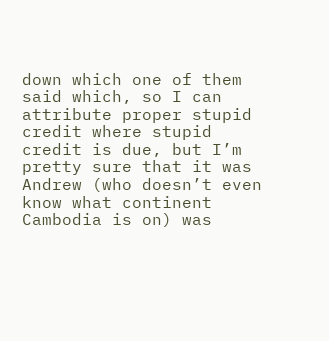down which one of them said which, so I can attribute proper stupid credit where stupid credit is due, but I’m pretty sure that it was Andrew (who doesn’t even know what continent Cambodia is on) was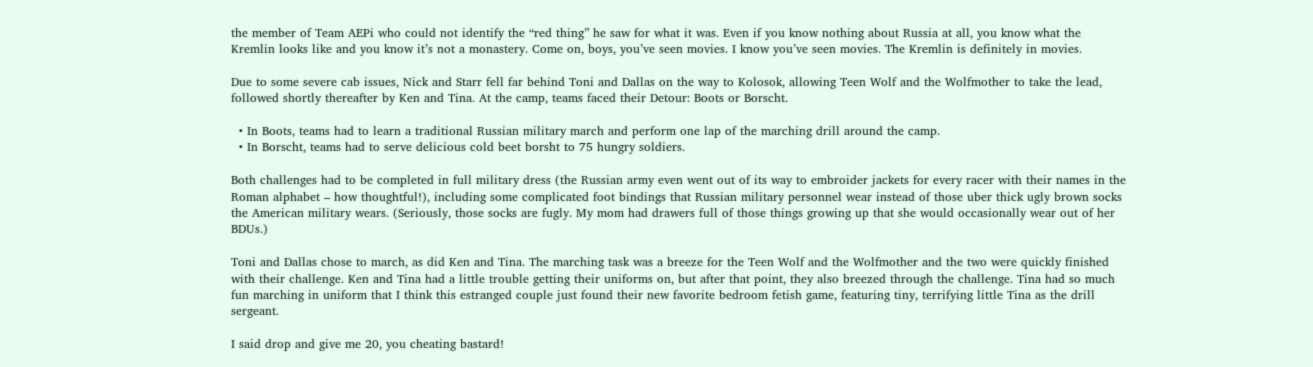the member of Team AEPi who could not identify the “red thing” he saw for what it was. Even if you know nothing about Russia at all, you know what the Kremlin looks like and you know it’s not a monastery. Come on, boys, you’ve seen movies. I know you’ve seen movies. The Kremlin is definitely in movies.

Due to some severe cab issues, Nick and Starr fell far behind Toni and Dallas on the way to Kolosok, allowing Teen Wolf and the Wolfmother to take the lead, followed shortly thereafter by Ken and Tina. At the camp, teams faced their Detour: Boots or Borscht.

  • In Boots, teams had to learn a traditional Russian military march and perform one lap of the marching drill around the camp.
  • In Borscht, teams had to serve delicious cold beet borsht to 75 hungry soldiers.

Both challenges had to be completed in full military dress (the Russian army even went out of its way to embroider jackets for every racer with their names in the Roman alphabet – how thoughtful!), including some complicated foot bindings that Russian military personnel wear instead of those uber thick ugly brown socks the American military wears. (Seriously, those socks are fugly. My mom had drawers full of those things growing up that she would occasionally wear out of her BDUs.)

Toni and Dallas chose to march, as did Ken and Tina. The marching task was a breeze for the Teen Wolf and the Wolfmother and the two were quickly finished with their challenge. Ken and Tina had a little trouble getting their uniforms on, but after that point, they also breezed through the challenge. Tina had so much fun marching in uniform that I think this estranged couple just found their new favorite bedroom fetish game, featuring tiny, terrifying little Tina as the drill sergeant.

I said drop and give me 20, you cheating bastard!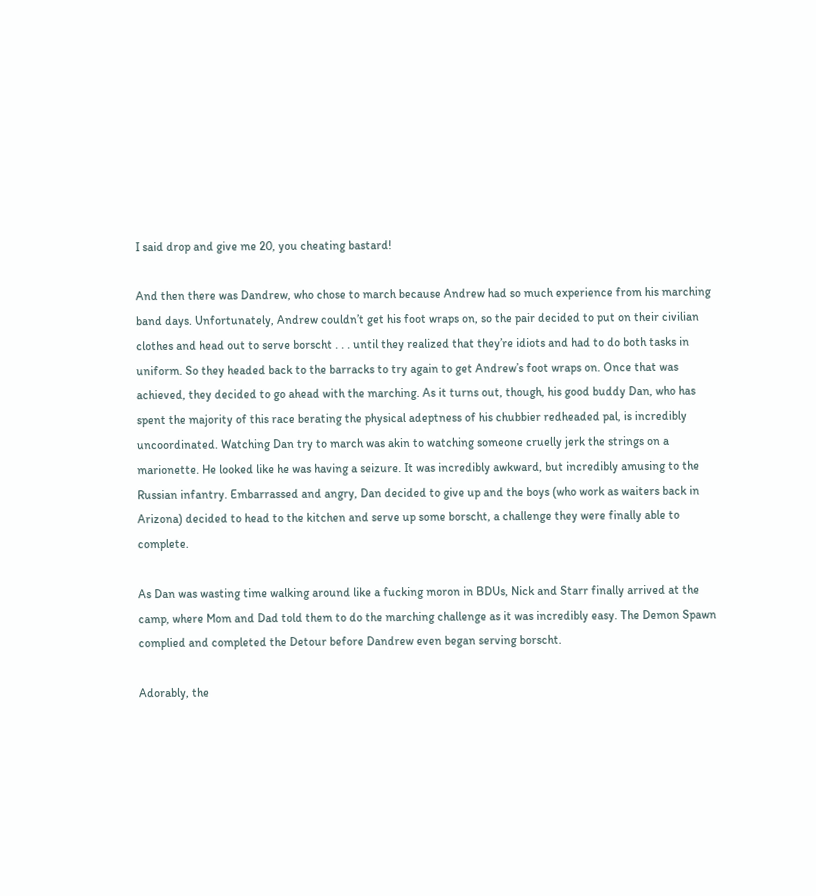I said drop and give me 20, you cheating bastard!

And then there was Dandrew, who chose to march because Andrew had so much experience from his marching band days. Unfortunately, Andrew couldn’t get his foot wraps on, so the pair decided to put on their civilian clothes and head out to serve borscht . . . until they realized that they’re idiots and had to do both tasks in uniform. So they headed back to the barracks to try again to get Andrew’s foot wraps on. Once that was achieved, they decided to go ahead with the marching. As it turns out, though, his good buddy Dan, who has spent the majority of this race berating the physical adeptness of his chubbier redheaded pal, is incredibly uncoordinated. Watching Dan try to march was akin to watching someone cruelly jerk the strings on a marionette. He looked like he was having a seizure. It was incredibly awkward, but incredibly amusing to the Russian infantry. Embarrassed and angry, Dan decided to give up and the boys (who work as waiters back in Arizona) decided to head to the kitchen and serve up some borscht, a challenge they were finally able to complete.

As Dan was wasting time walking around like a fucking moron in BDUs, Nick and Starr finally arrived at the camp, where Mom and Dad told them to do the marching challenge as it was incredibly easy. The Demon Spawn complied and completed the Detour before Dandrew even began serving borscht.

Adorably, the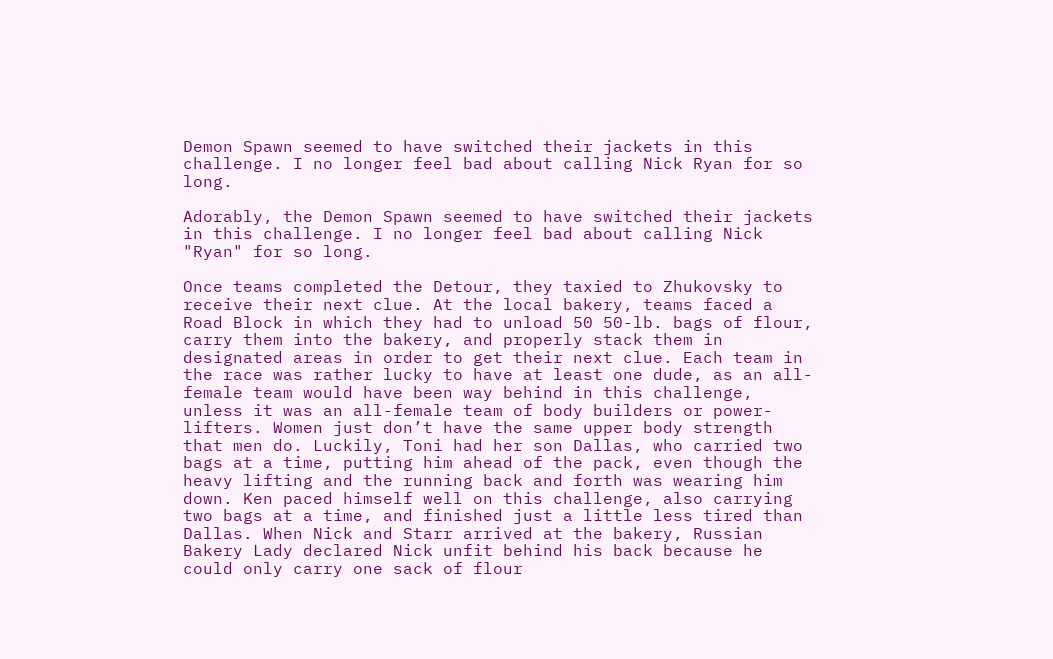Demon Spawn seemed to have switched their jackets in this challenge. I no longer feel bad about calling Nick Ryan for so long.

Adorably, the Demon Spawn seemed to have switched their jackets in this challenge. I no longer feel bad about calling Nick "Ryan" for so long.

Once teams completed the Detour, they taxied to Zhukovsky to receive their next clue. At the local bakery, teams faced a Road Block in which they had to unload 50 50-lb. bags of flour, carry them into the bakery, and properly stack them in designated areas in order to get their next clue. Each team in the race was rather lucky to have at least one dude, as an all-female team would have been way behind in this challenge, unless it was an all-female team of body builders or power-lifters. Women just don’t have the same upper body strength that men do. Luckily, Toni had her son Dallas, who carried two bags at a time, putting him ahead of the pack, even though the heavy lifting and the running back and forth was wearing him down. Ken paced himself well on this challenge, also carrying two bags at a time, and finished just a little less tired than Dallas. When Nick and Starr arrived at the bakery, Russian Bakery Lady declared Nick unfit behind his back because he could only carry one sack of flour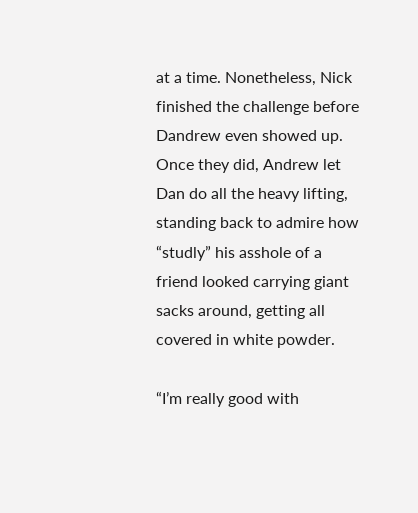at a time. Nonetheless, Nick finished the challenge before Dandrew even showed up. Once they did, Andrew let Dan do all the heavy lifting, standing back to admire how “studly” his asshole of a friend looked carrying giant sacks around, getting all covered in white powder.

“I’m really good with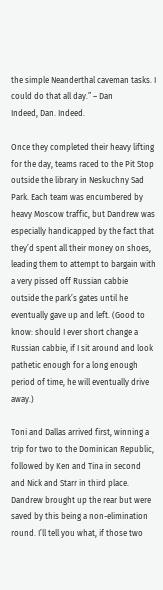the simple Neanderthal caveman tasks. I could do that all day.” – Dan
Indeed, Dan. Indeed.

Once they completed their heavy lifting for the day, teams raced to the Pit Stop outside the library in Neskuchny Sad Park. Each team was encumbered by heavy Moscow traffic, but Dandrew was especially handicapped by the fact that they’d spent all their money on shoes, leading them to attempt to bargain with a very pissed off Russian cabbie outside the park’s gates until he eventually gave up and left. (Good to know: should I ever short change a Russian cabbie, if I sit around and look pathetic enough for a long enough period of time, he will eventually drive away.)

Toni and Dallas arrived first, winning a trip for two to the Dominican Republic, followed by Ken and Tina in second and Nick and Starr in third place. Dandrew brought up the rear but were saved by this being a non-elimination round. I’ll tell you what, if those two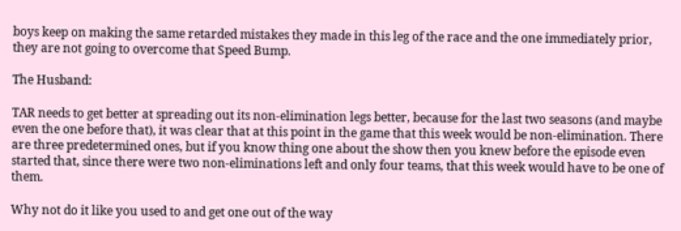boys keep on making the same retarded mistakes they made in this leg of the race and the one immediately prior, they are not going to overcome that Speed Bump.

The Husband:

TAR needs to get better at spreading out its non-elimination legs better, because for the last two seasons (and maybe even the one before that), it was clear that at this point in the game that this week would be non-elimination. There are three predetermined ones, but if you know thing one about the show then you knew before the episode even started that, since there were two non-eliminations left and only four teams, that this week would have to be one of them.

Why not do it like you used to and get one out of the way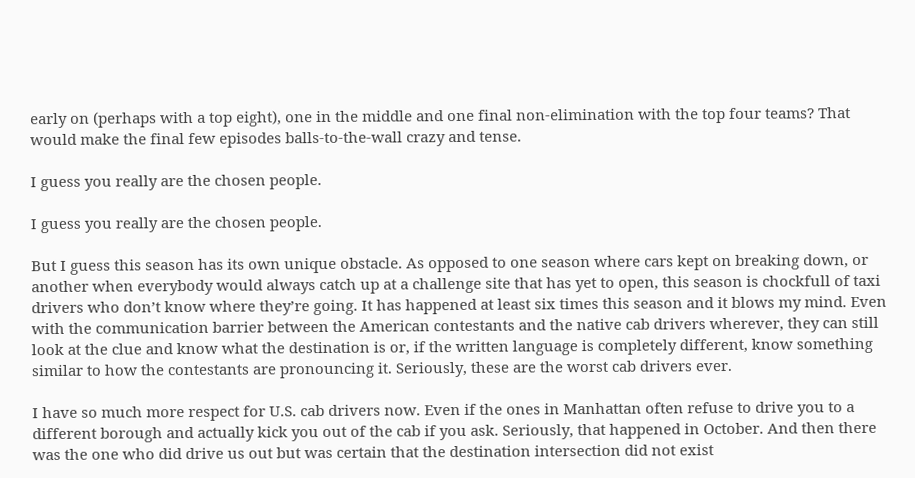early on (perhaps with a top eight), one in the middle and one final non-elimination with the top four teams? That would make the final few episodes balls-to-the-wall crazy and tense.

I guess you really are the chosen people.

I guess you really are the chosen people.

But I guess this season has its own unique obstacle. As opposed to one season where cars kept on breaking down, or another when everybody would always catch up at a challenge site that has yet to open, this season is chockfull of taxi drivers who don’t know where they’re going. It has happened at least six times this season and it blows my mind. Even with the communication barrier between the American contestants and the native cab drivers wherever, they can still look at the clue and know what the destination is or, if the written language is completely different, know something similar to how the contestants are pronouncing it. Seriously, these are the worst cab drivers ever.

I have so much more respect for U.S. cab drivers now. Even if the ones in Manhattan often refuse to drive you to a different borough and actually kick you out of the cab if you ask. Seriously, that happened in October. And then there was the one who did drive us out but was certain that the destination intersection did not exist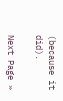(because it did).

Next Page »